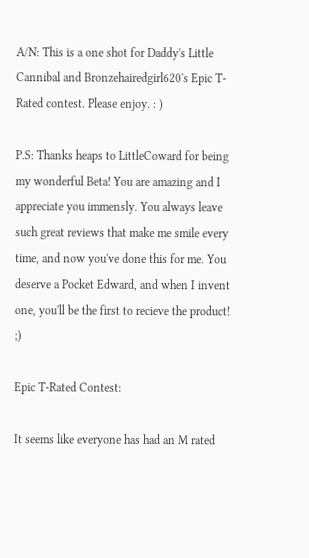A/N: This is a one shot for Daddy's Little Cannibal and Bronzehairedgirl620's Epic T-Rated contest. Please enjoy. : )

P.S: Thanks heaps to LittleCoward for being my wonderful Beta! You are amazing and I appreciate you immensly. You always leave such great reviews that make me smile every time, and now you've done this for me. You deserve a Pocket Edward, and when I invent one, you'll be the first to recieve the product! ;)

Epic T-Rated Contest:

It seems like everyone has had an M rated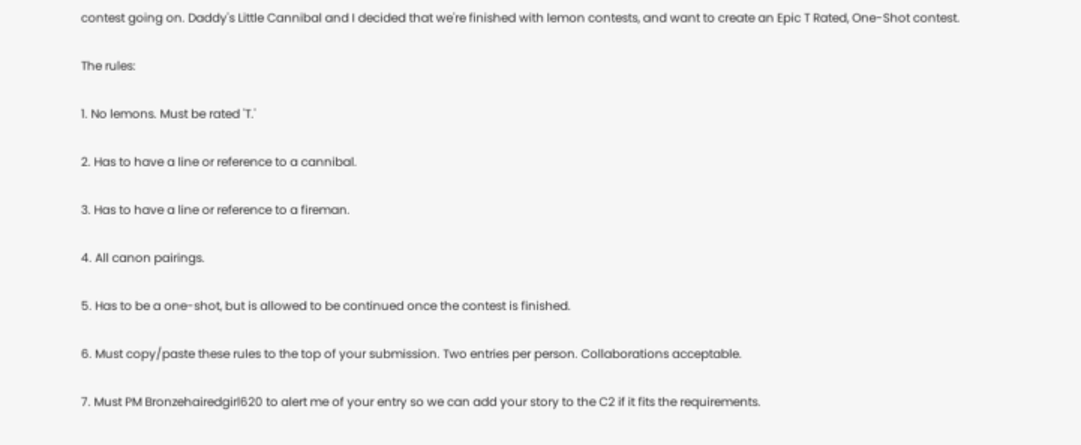contest going on. Daddy's Little Cannibal and I decided that we're finished with lemon contests, and want to create an Epic T Rated, One-Shot contest.

The rules:

1. No lemons. Must be rated 'T.'

2. Has to have a line or reference to a cannibal.

3. Has to have a line or reference to a fireman.

4. All canon pairings.

5. Has to be a one-shot, but is allowed to be continued once the contest is finished.

6. Must copy/paste these rules to the top of your submission. Two entries per person. Collaborations acceptable.

7. Must PM Bronzehairedgirl620 to alert me of your entry so we can add your story to the C2 if it fits the requirements.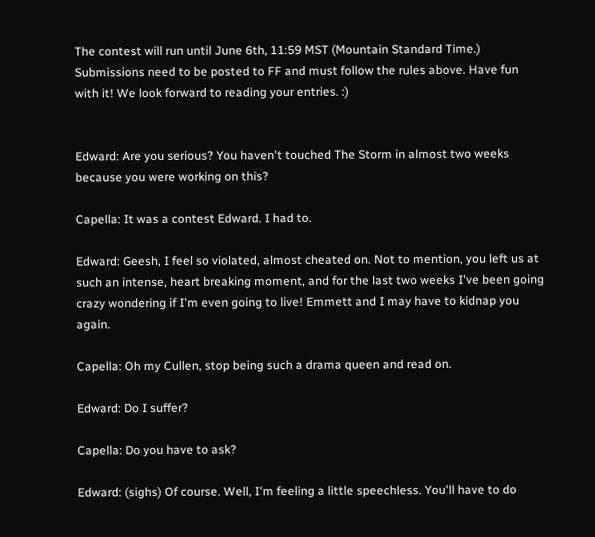The contest will run until June 6th, 11:59 MST (Mountain Standard Time.) Submissions need to be posted to FF and must follow the rules above. Have fun with it! We look forward to reading your entries. :)


Edward: Are you serious? You haven't touched The Storm in almost two weeks because you were working on this?

Capella: It was a contest Edward. I had to.

Edward: Geesh, I feel so violated, almost cheated on. Not to mention, you left us at such an intense, heart breaking moment, and for the last two weeks I've been going crazy wondering if I'm even going to live! Emmett and I may have to kidnap you again.

Capella: Oh my Cullen, stop being such a drama queen and read on.

Edward: Do I suffer?

Capella: Do you have to ask?

Edward: (sighs) Of course. Well, I'm feeling a little speechless. You'll have to do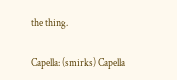the thing.

Capella: (smirks) Capella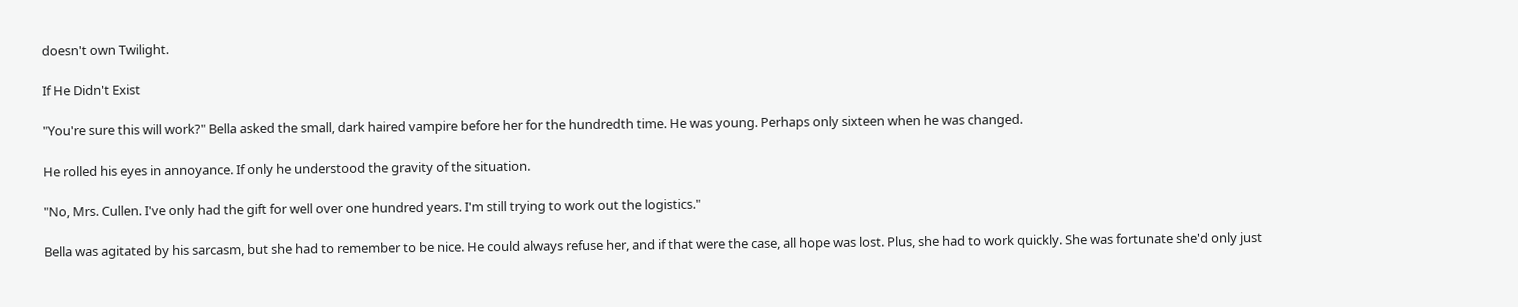doesn't own Twilight.

If He Didn't Exist

"You're sure this will work?" Bella asked the small, dark haired vampire before her for the hundredth time. He was young. Perhaps only sixteen when he was changed.

He rolled his eyes in annoyance. If only he understood the gravity of the situation.

"No, Mrs. Cullen. I've only had the gift for well over one hundred years. I'm still trying to work out the logistics."

Bella was agitated by his sarcasm, but she had to remember to be nice. He could always refuse her, and if that were the case, all hope was lost. Plus, she had to work quickly. She was fortunate she'd only just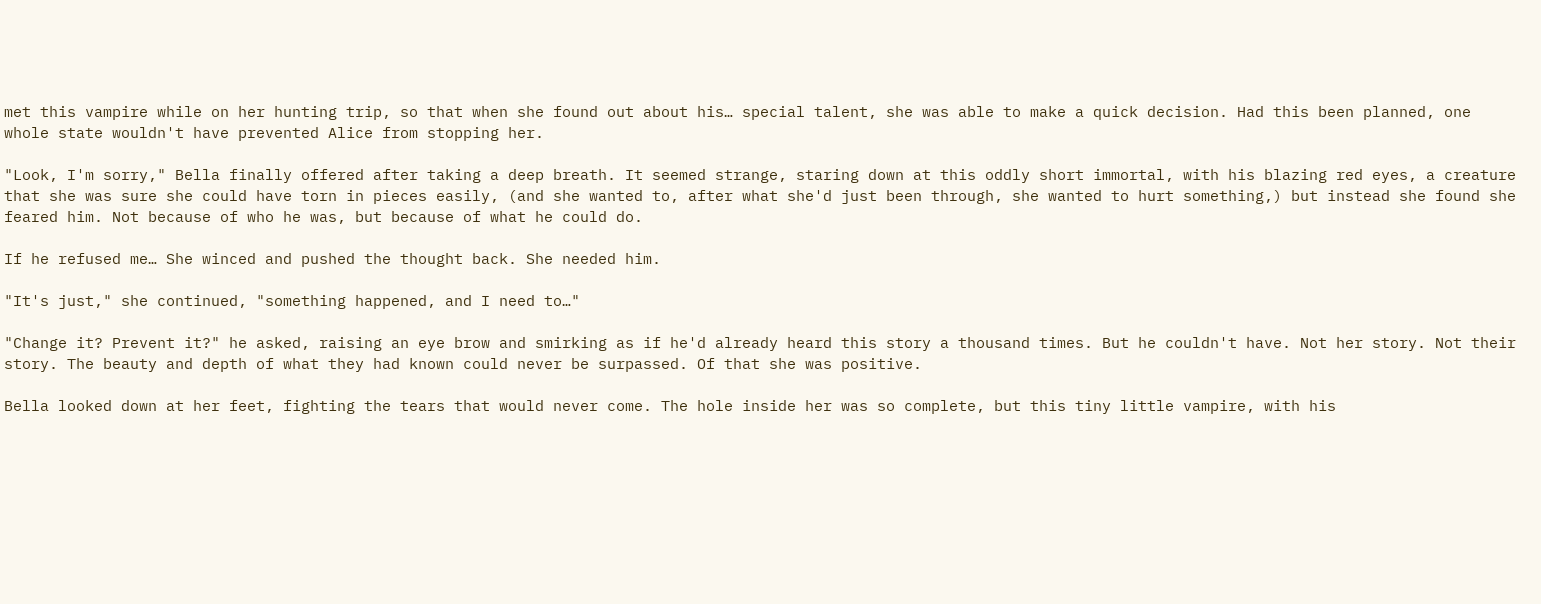met this vampire while on her hunting trip, so that when she found out about his… special talent, she was able to make a quick decision. Had this been planned, one whole state wouldn't have prevented Alice from stopping her.

"Look, I'm sorry," Bella finally offered after taking a deep breath. It seemed strange, staring down at this oddly short immortal, with his blazing red eyes, a creature that she was sure she could have torn in pieces easily, (and she wanted to, after what she'd just been through, she wanted to hurt something,) but instead she found she feared him. Not because of who he was, but because of what he could do.

If he refused me… She winced and pushed the thought back. She needed him.

"It's just," she continued, "something happened, and I need to…"

"Change it? Prevent it?" he asked, raising an eye brow and smirking as if he'd already heard this story a thousand times. But he couldn't have. Not her story. Not their story. The beauty and depth of what they had known could never be surpassed. Of that she was positive.

Bella looked down at her feet, fighting the tears that would never come. The hole inside her was so complete, but this tiny little vampire, with his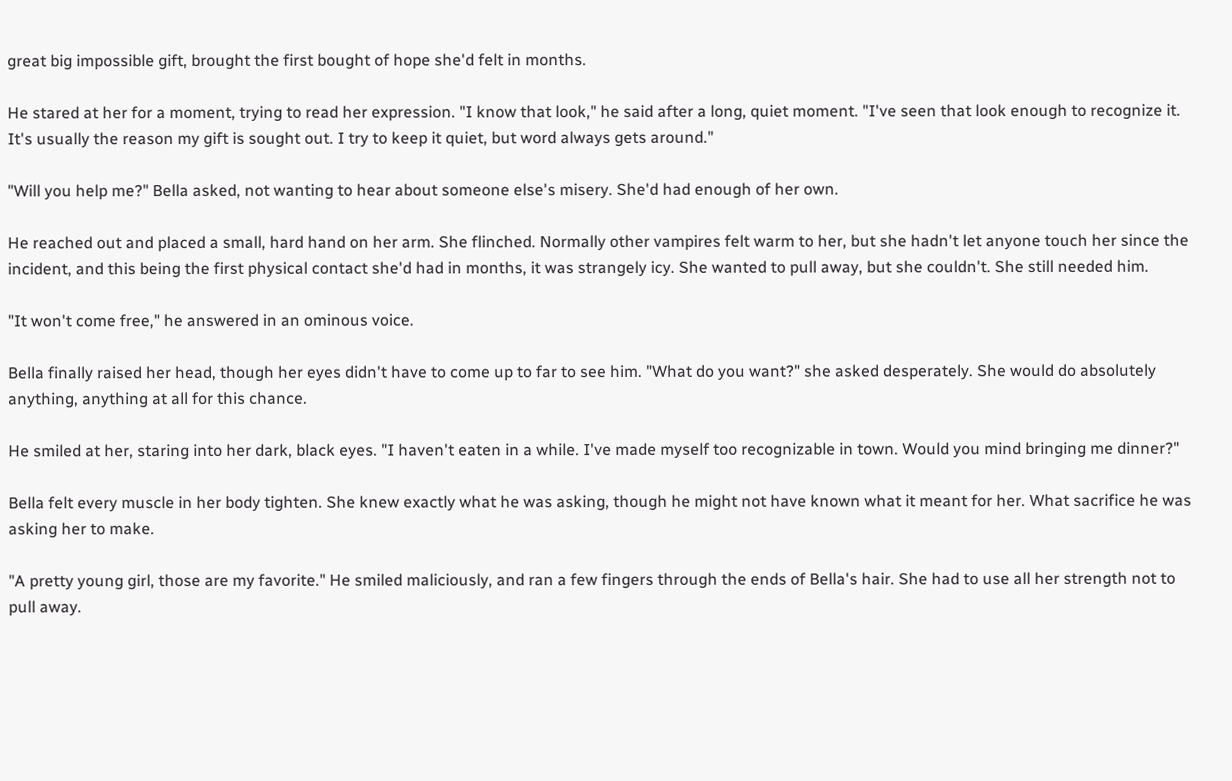great big impossible gift, brought the first bought of hope she'd felt in months.

He stared at her for a moment, trying to read her expression. "I know that look," he said after a long, quiet moment. "I've seen that look enough to recognize it. It's usually the reason my gift is sought out. I try to keep it quiet, but word always gets around."

"Will you help me?" Bella asked, not wanting to hear about someone else's misery. She'd had enough of her own.

He reached out and placed a small, hard hand on her arm. She flinched. Normally other vampires felt warm to her, but she hadn't let anyone touch her since the incident, and this being the first physical contact she'd had in months, it was strangely icy. She wanted to pull away, but she couldn't. She still needed him.

"It won't come free," he answered in an ominous voice.

Bella finally raised her head, though her eyes didn't have to come up to far to see him. "What do you want?" she asked desperately. She would do absolutely anything, anything at all for this chance.

He smiled at her, staring into her dark, black eyes. "I haven't eaten in a while. I've made myself too recognizable in town. Would you mind bringing me dinner?"

Bella felt every muscle in her body tighten. She knew exactly what he was asking, though he might not have known what it meant for her. What sacrifice he was asking her to make.

"A pretty young girl, those are my favorite." He smiled maliciously, and ran a few fingers through the ends of Bella's hair. She had to use all her strength not to pull away.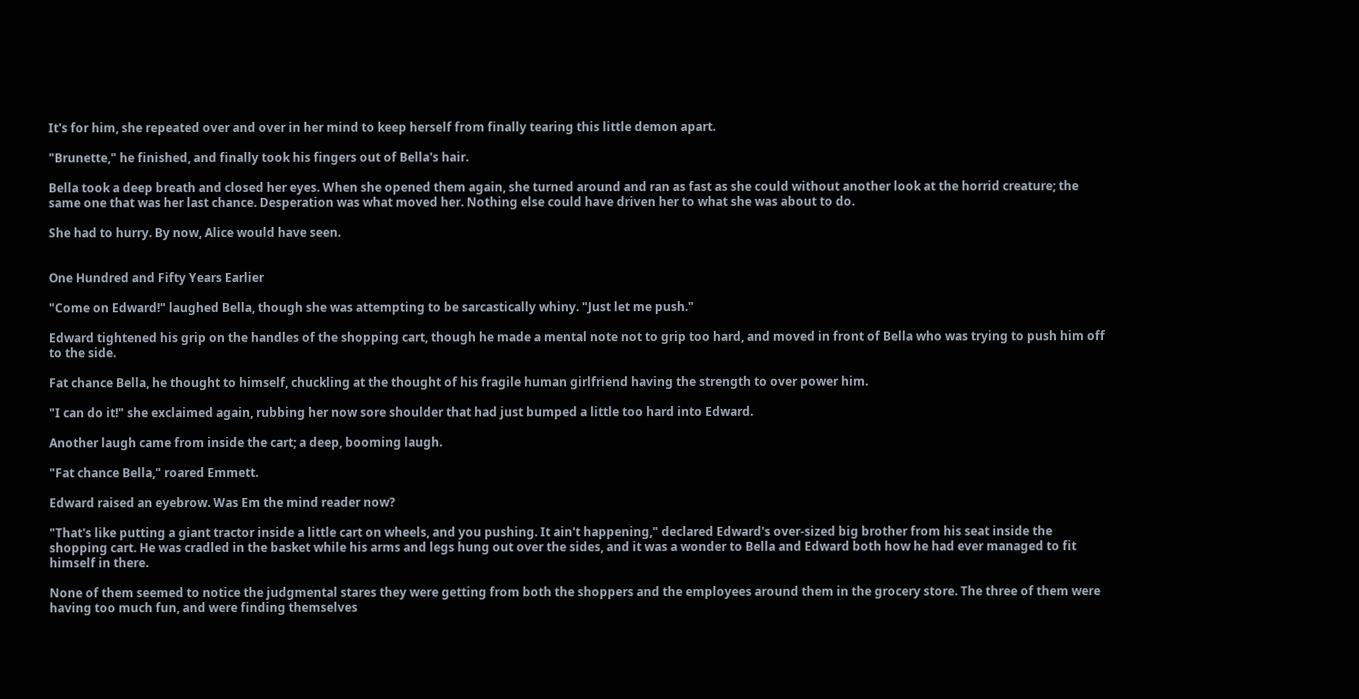It's for him, she repeated over and over in her mind to keep herself from finally tearing this little demon apart.

"Brunette," he finished, and finally took his fingers out of Bella's hair.

Bella took a deep breath and closed her eyes. When she opened them again, she turned around and ran as fast as she could without another look at the horrid creature; the same one that was her last chance. Desperation was what moved her. Nothing else could have driven her to what she was about to do.

She had to hurry. By now, Alice would have seen.


One Hundred and Fifty Years Earlier

"Come on Edward!" laughed Bella, though she was attempting to be sarcastically whiny. "Just let me push."

Edward tightened his grip on the handles of the shopping cart, though he made a mental note not to grip too hard, and moved in front of Bella who was trying to push him off to the side.

Fat chance Bella, he thought to himself, chuckling at the thought of his fragile human girlfriend having the strength to over power him.

"I can do it!" she exclaimed again, rubbing her now sore shoulder that had just bumped a little too hard into Edward.

Another laugh came from inside the cart; a deep, booming laugh.

"Fat chance Bella," roared Emmett.

Edward raised an eyebrow. Was Em the mind reader now?

"That's like putting a giant tractor inside a little cart on wheels, and you pushing. It ain't happening," declared Edward's over-sized big brother from his seat inside the shopping cart. He was cradled in the basket while his arms and legs hung out over the sides, and it was a wonder to Bella and Edward both how he had ever managed to fit himself in there.

None of them seemed to notice the judgmental stares they were getting from both the shoppers and the employees around them in the grocery store. The three of them were having too much fun, and were finding themselves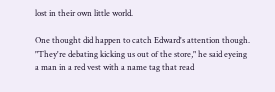lost in their own little world.

One thought did happen to catch Edward's attention though. "They're debating kicking us out of the store," he said eyeing a man in a red vest with a name tag that read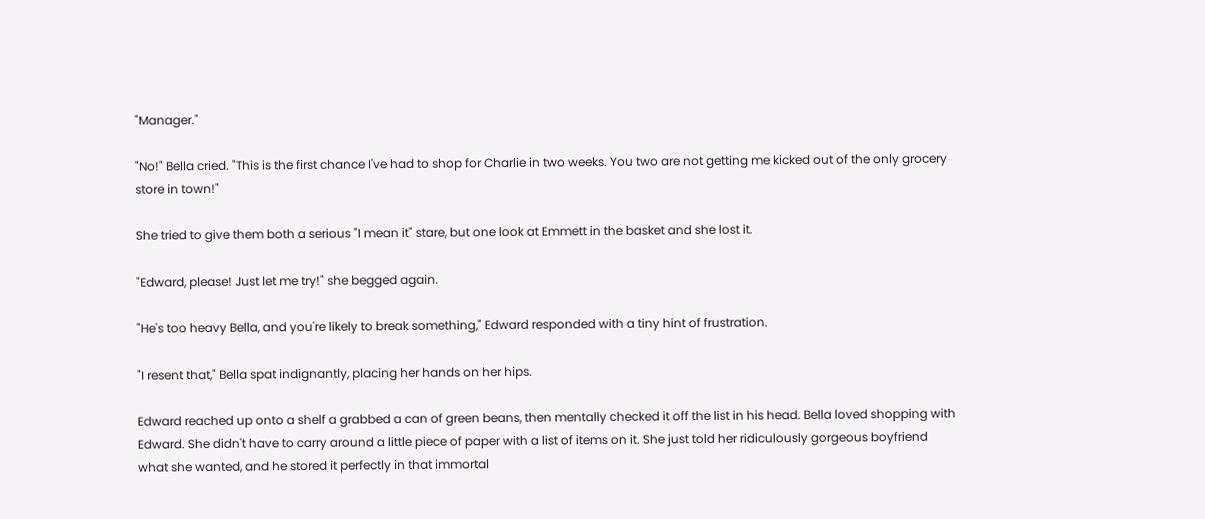"Manager."

"No!" Bella cried. "This is the first chance I've had to shop for Charlie in two weeks. You two are not getting me kicked out of the only grocery store in town!"

She tried to give them both a serious "I mean it" stare, but one look at Emmett in the basket and she lost it.

"Edward, please! Just let me try!" she begged again.

"He's too heavy Bella, and you're likely to break something," Edward responded with a tiny hint of frustration.

"I resent that," Bella spat indignantly, placing her hands on her hips.

Edward reached up onto a shelf a grabbed a can of green beans, then mentally checked it off the list in his head. Bella loved shopping with Edward. She didn't have to carry around a little piece of paper with a list of items on it. She just told her ridiculously gorgeous boyfriend what she wanted, and he stored it perfectly in that immortal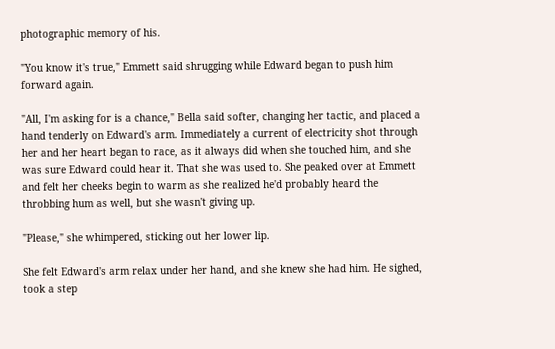photographic memory of his.

"You know it's true," Emmett said shrugging while Edward began to push him forward again.

"All, I'm asking for is a chance," Bella said softer, changing her tactic, and placed a hand tenderly on Edward's arm. Immediately a current of electricity shot through her and her heart began to race, as it always did when she touched him, and she was sure Edward could hear it. That she was used to. She peaked over at Emmett and felt her cheeks begin to warm as she realized he'd probably heard the throbbing hum as well, but she wasn't giving up.

"Please," she whimpered, sticking out her lower lip.

She felt Edward's arm relax under her hand, and she knew she had him. He sighed, took a step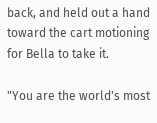back, and held out a hand toward the cart motioning for Bella to take it.

"You are the world's most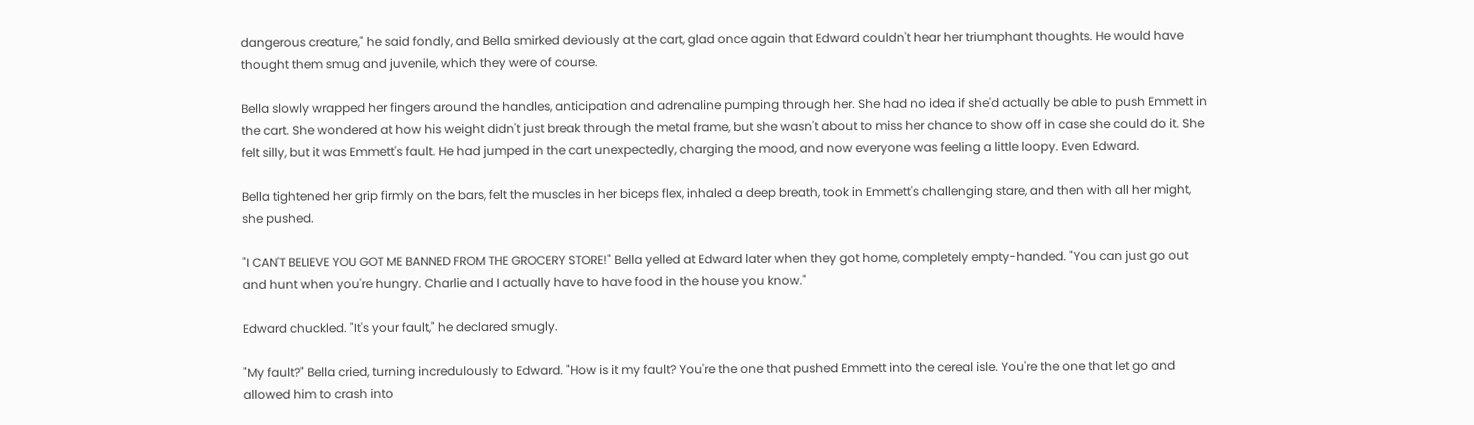dangerous creature," he said fondly, and Bella smirked deviously at the cart, glad once again that Edward couldn't hear her triumphant thoughts. He would have thought them smug and juvenile, which they were of course.

Bella slowly wrapped her fingers around the handles, anticipation and adrenaline pumping through her. She had no idea if she'd actually be able to push Emmett in the cart. She wondered at how his weight didn't just break through the metal frame, but she wasn't about to miss her chance to show off in case she could do it. She felt silly, but it was Emmett's fault. He had jumped in the cart unexpectedly, charging the mood, and now everyone was feeling a little loopy. Even Edward.

Bella tightened her grip firmly on the bars, felt the muscles in her biceps flex, inhaled a deep breath, took in Emmett's challenging stare, and then with all her might, she pushed.

"I CAN'T BELIEVE YOU GOT ME BANNED FROM THE GROCERY STORE!" Bella yelled at Edward later when they got home, completely empty-handed. "You can just go out and hunt when you're hungry. Charlie and I actually have to have food in the house you know."

Edward chuckled. "It's your fault," he declared smugly.

"My fault?" Bella cried, turning incredulously to Edward. "How is it my fault? You're the one that pushed Emmett into the cereal isle. You're the one that let go and allowed him to crash into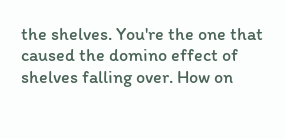the shelves. You're the one that caused the domino effect of shelves falling over. How on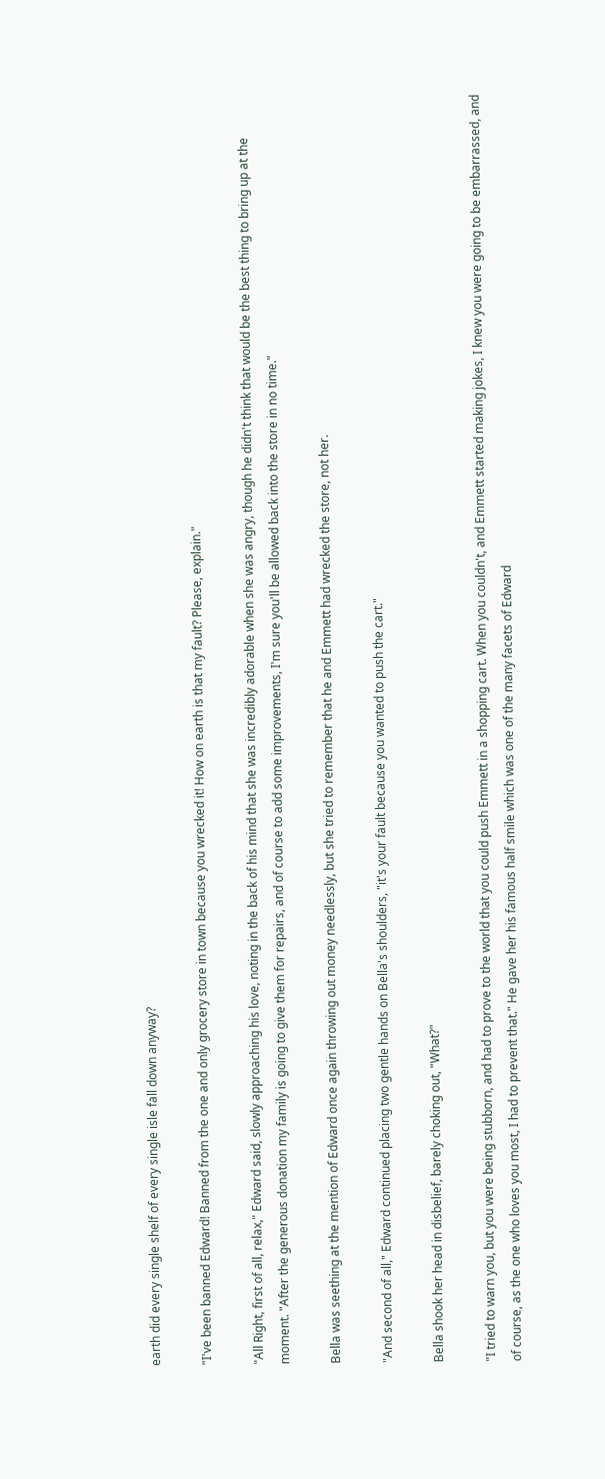earth did every single shelf of every single isle fall down anyway?

"I've been banned Edward! Banned from the one and only grocery store in town because you wrecked it! How on earth is that my fault? Please, explain."

"All Right, first of all, relax," Edward said, slowly approaching his love, noting in the back of his mind that she was incredibly adorable when she was angry, though he didn't think that would be the best thing to bring up at the moment. "After the generous donation my family is going to give them for repairs, and of course to add some improvements, I'm sure you'll be allowed back into the store in no time."

Bella was seething at the mention of Edward once again throwing out money needlessly, but she tried to remember that he and Emmett had wrecked the store, not her.

"And second of all," Edward continued placing two gentle hands on Bella's shoulders, "it's your fault because you wanted to push the cart."

Bella shook her head in disbelief, barely choking out, "What?"

"I tried to warn you, but you were being stubborn, and had to prove to the world that you could push Emmett in a shopping cart. When you couldn't, and Emmett started making jokes, I knew you were going to be embarrassed, and of course, as the one who loves you most, I had to prevent that." He gave her his famous half smile which was one of the many facets of Edward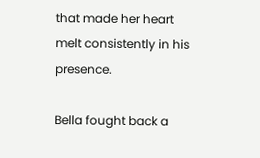that made her heart melt consistently in his presence.

Bella fought back a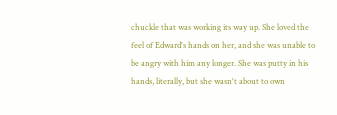chuckle that was working its way up. She loved the feel of Edward's hands on her, and she was unable to be angry with him any longer. She was putty in his hands, literally, but she wasn't about to own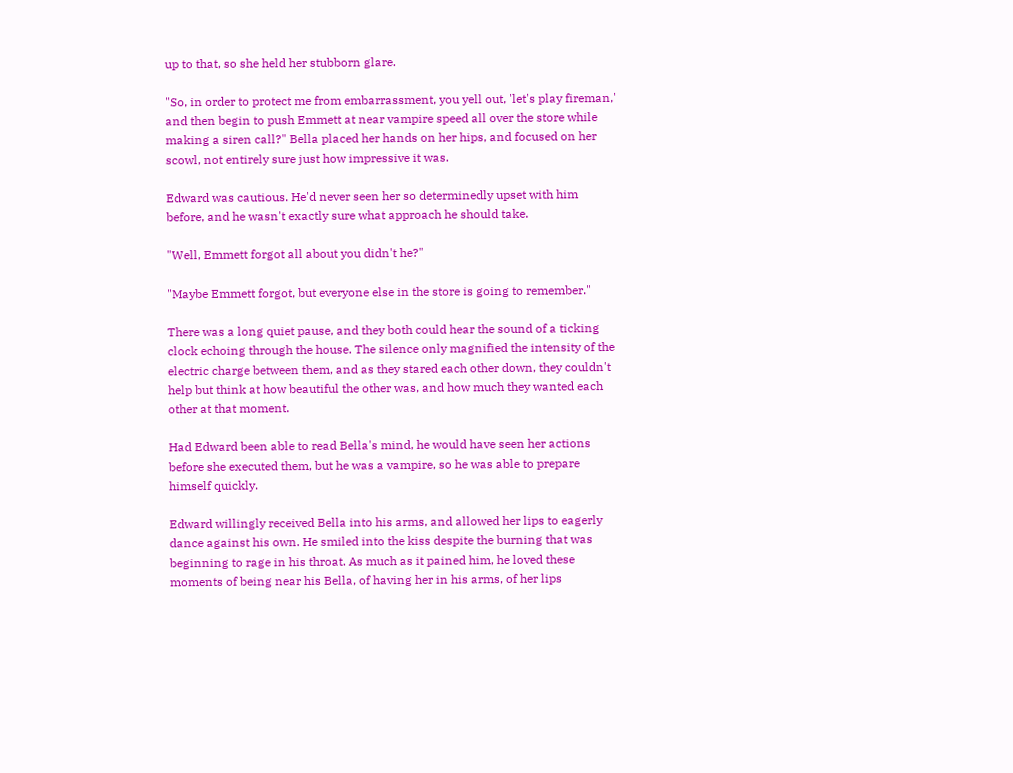up to that, so she held her stubborn glare.

"So, in order to protect me from embarrassment, you yell out, 'let's play fireman,' and then begin to push Emmett at near vampire speed all over the store while making a siren call?" Bella placed her hands on her hips, and focused on her scowl, not entirely sure just how impressive it was.

Edward was cautious. He'd never seen her so determinedly upset with him before, and he wasn't exactly sure what approach he should take.

"Well, Emmett forgot all about you didn't he?"

"Maybe Emmett forgot, but everyone else in the store is going to remember."

There was a long quiet pause, and they both could hear the sound of a ticking clock echoing through the house. The silence only magnified the intensity of the electric charge between them, and as they stared each other down, they couldn't help but think at how beautiful the other was, and how much they wanted each other at that moment.

Had Edward been able to read Bella's mind, he would have seen her actions before she executed them, but he was a vampire, so he was able to prepare himself quickly.

Edward willingly received Bella into his arms, and allowed her lips to eagerly dance against his own. He smiled into the kiss despite the burning that was beginning to rage in his throat. As much as it pained him, he loved these moments of being near his Bella, of having her in his arms, of her lips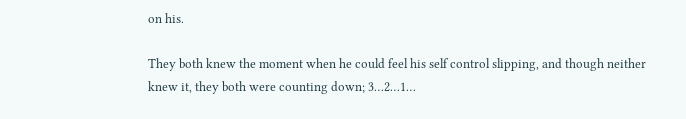on his.

They both knew the moment when he could feel his self control slipping, and though neither knew it, they both were counting down; 3…2…1…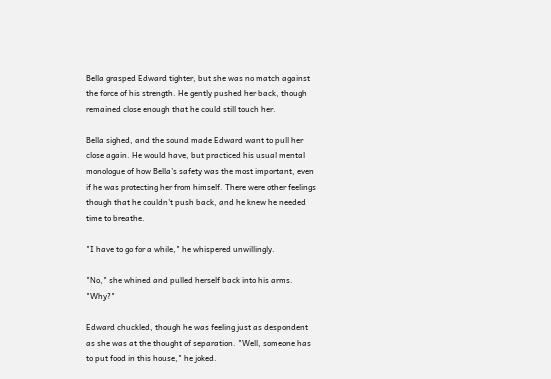Bella grasped Edward tighter, but she was no match against the force of his strength. He gently pushed her back, though remained close enough that he could still touch her.

Bella sighed, and the sound made Edward want to pull her close again. He would have, but practiced his usual mental monologue of how Bella's safety was the most important, even if he was protecting her from himself. There were other feelings though that he couldn't push back, and he knew he needed time to breathe.

"I have to go for a while," he whispered unwillingly.

"No," she whined and pulled herself back into his arms. "Why?"

Edward chuckled, though he was feeling just as despondent as she was at the thought of separation. "Well, someone has to put food in this house," he joked.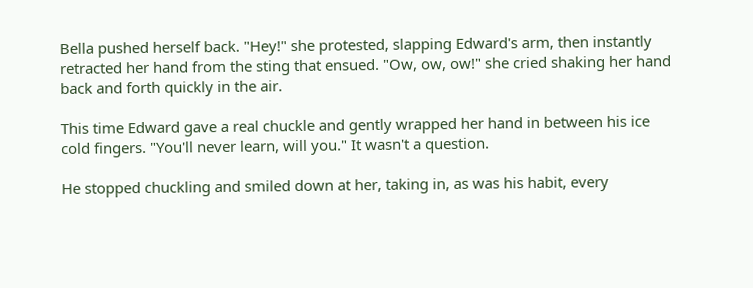Bella pushed herself back. "Hey!" she protested, slapping Edward's arm, then instantly retracted her hand from the sting that ensued. "Ow, ow, ow!" she cried shaking her hand back and forth quickly in the air.

This time Edward gave a real chuckle and gently wrapped her hand in between his ice cold fingers. "You'll never learn, will you." It wasn't a question.

He stopped chuckling and smiled down at her, taking in, as was his habit, every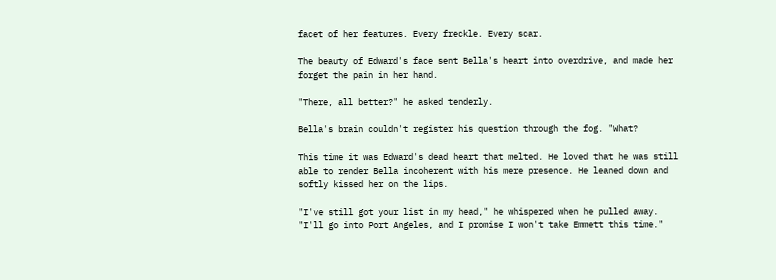facet of her features. Every freckle. Every scar.

The beauty of Edward's face sent Bella's heart into overdrive, and made her forget the pain in her hand.

"There, all better?" he asked tenderly.

Bella's brain couldn't register his question through the fog. "What?

This time it was Edward's dead heart that melted. He loved that he was still able to render Bella incoherent with his mere presence. He leaned down and softly kissed her on the lips.

"I've still got your list in my head," he whispered when he pulled away. "I'll go into Port Angeles, and I promise I won't take Emmett this time."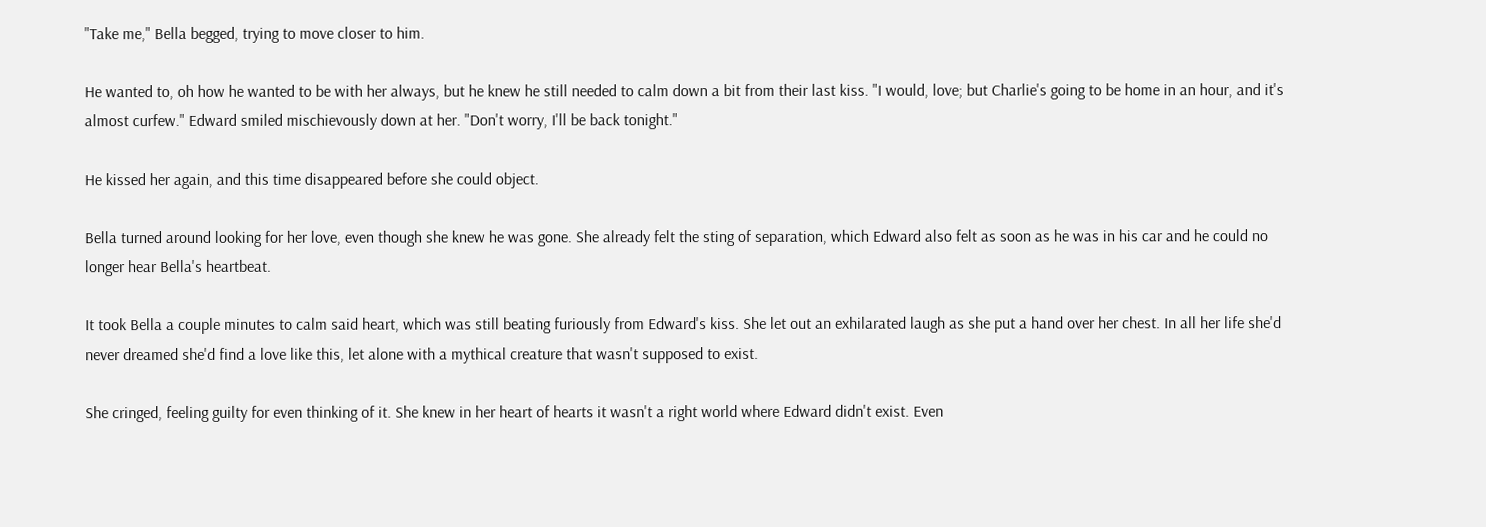"Take me," Bella begged, trying to move closer to him.

He wanted to, oh how he wanted to be with her always, but he knew he still needed to calm down a bit from their last kiss. "I would, love; but Charlie's going to be home in an hour, and it's almost curfew." Edward smiled mischievously down at her. "Don't worry, I'll be back tonight."

He kissed her again, and this time disappeared before she could object.

Bella turned around looking for her love, even though she knew he was gone. She already felt the sting of separation, which Edward also felt as soon as he was in his car and he could no longer hear Bella's heartbeat.

It took Bella a couple minutes to calm said heart, which was still beating furiously from Edward's kiss. She let out an exhilarated laugh as she put a hand over her chest. In all her life she'd never dreamed she'd find a love like this, let alone with a mythical creature that wasn't supposed to exist.

She cringed, feeling guilty for even thinking of it. She knew in her heart of hearts it wasn't a right world where Edward didn't exist. Even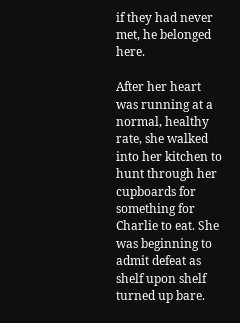if they had never met, he belonged here.

After her heart was running at a normal, healthy rate, she walked into her kitchen to hunt through her cupboards for something for Charlie to eat. She was beginning to admit defeat as shelf upon shelf turned up bare.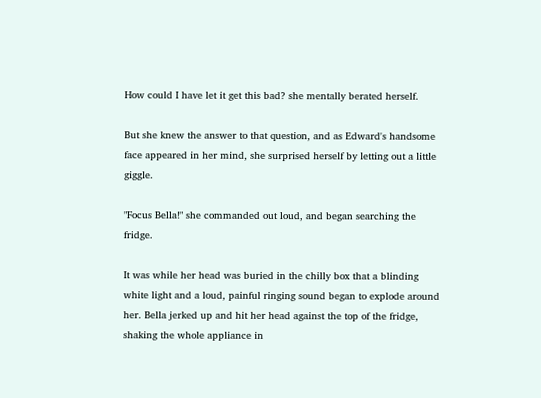How could I have let it get this bad? she mentally berated herself.

But she knew the answer to that question, and as Edward's handsome face appeared in her mind, she surprised herself by letting out a little giggle.

"Focus Bella!" she commanded out loud, and began searching the fridge.

It was while her head was buried in the chilly box that a blinding white light and a loud, painful ringing sound began to explode around her. Bella jerked up and hit her head against the top of the fridge, shaking the whole appliance in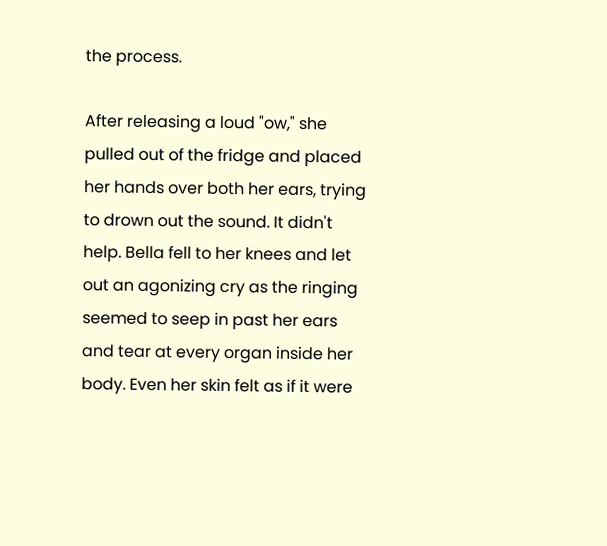the process.

After releasing a loud "ow," she pulled out of the fridge and placed her hands over both her ears, trying to drown out the sound. It didn't help. Bella fell to her knees and let out an agonizing cry as the ringing seemed to seep in past her ears and tear at every organ inside her body. Even her skin felt as if it were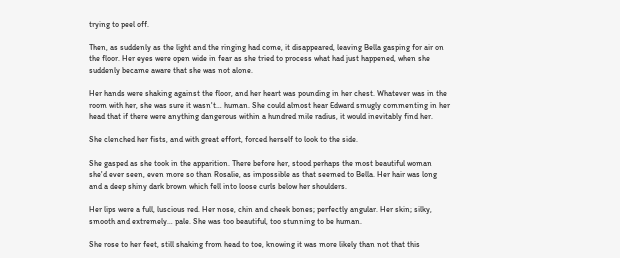trying to peel off.

Then, as suddenly as the light and the ringing had come, it disappeared, leaving Bella gasping for air on the floor. Her eyes were open wide in fear as she tried to process what had just happened, when she suddenly became aware that she was not alone.

Her hands were shaking against the floor, and her heart was pounding in her chest. Whatever was in the room with her, she was sure it wasn't… human. She could almost hear Edward smugly commenting in her head that if there were anything dangerous within a hundred mile radius, it would inevitably find her.

She clenched her fists, and with great effort, forced herself to look to the side.

She gasped as she took in the apparition. There before her, stood perhaps the most beautiful woman she'd ever seen, even more so than Rosalie, as impossible as that seemed to Bella. Her hair was long and a deep shiny dark brown which fell into loose curls below her shoulders.

Her lips were a full, luscious red. Her nose, chin and cheek bones; perfectly angular. Her skin; silky, smooth and extremely… pale. She was too beautiful, too stunning to be human.

She rose to her feet, still shaking from head to toe, knowing it was more likely than not that this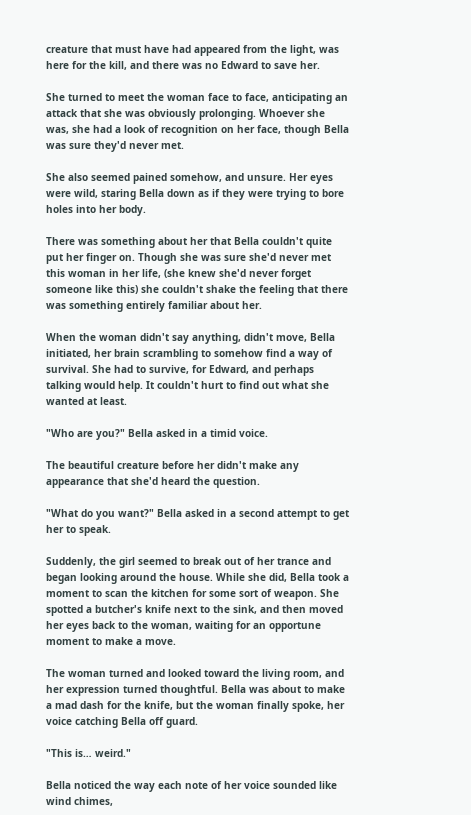creature that must have had appeared from the light, was here for the kill, and there was no Edward to save her.

She turned to meet the woman face to face, anticipating an attack that she was obviously prolonging. Whoever she was, she had a look of recognition on her face, though Bella was sure they'd never met.

She also seemed pained somehow, and unsure. Her eyes were wild, staring Bella down as if they were trying to bore holes into her body.

There was something about her that Bella couldn't quite put her finger on. Though she was sure she'd never met this woman in her life, (she knew she'd never forget someone like this) she couldn't shake the feeling that there was something entirely familiar about her.

When the woman didn't say anything, didn't move, Bella initiated, her brain scrambling to somehow find a way of survival. She had to survive, for Edward, and perhaps talking would help. It couldn't hurt to find out what she wanted at least.

"Who are you?" Bella asked in a timid voice.

The beautiful creature before her didn't make any appearance that she'd heard the question.

"What do you want?" Bella asked in a second attempt to get her to speak.

Suddenly, the girl seemed to break out of her trance and began looking around the house. While she did, Bella took a moment to scan the kitchen for some sort of weapon. She spotted a butcher's knife next to the sink, and then moved her eyes back to the woman, waiting for an opportune moment to make a move.

The woman turned and looked toward the living room, and her expression turned thoughtful. Bella was about to make a mad dash for the knife, but the woman finally spoke, her voice catching Bella off guard.

"This is… weird."

Bella noticed the way each note of her voice sounded like wind chimes,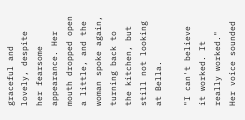graceful and lovely, despite her fearsome appearance. Her mouth dropped open a little, and the woman spoke again, turning back to the kitchen, but still not looking at Bella.

"I can't believe it worked. It really worked." Her voice sounded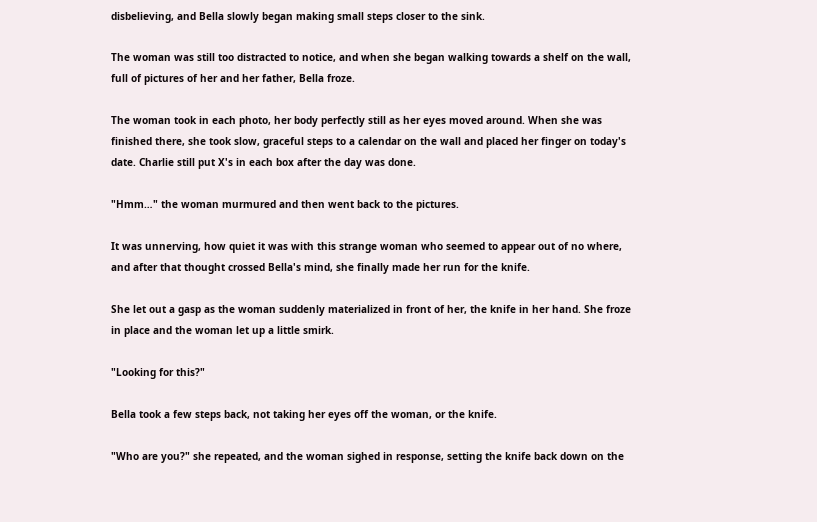disbelieving, and Bella slowly began making small steps closer to the sink.

The woman was still too distracted to notice, and when she began walking towards a shelf on the wall, full of pictures of her and her father, Bella froze.

The woman took in each photo, her body perfectly still as her eyes moved around. When she was finished there, she took slow, graceful steps to a calendar on the wall and placed her finger on today's date. Charlie still put X's in each box after the day was done.

"Hmm…" the woman murmured and then went back to the pictures.

It was unnerving, how quiet it was with this strange woman who seemed to appear out of no where, and after that thought crossed Bella's mind, she finally made her run for the knife.

She let out a gasp as the woman suddenly materialized in front of her, the knife in her hand. She froze in place and the woman let up a little smirk.

"Looking for this?"

Bella took a few steps back, not taking her eyes off the woman, or the knife.

"Who are you?" she repeated, and the woman sighed in response, setting the knife back down on the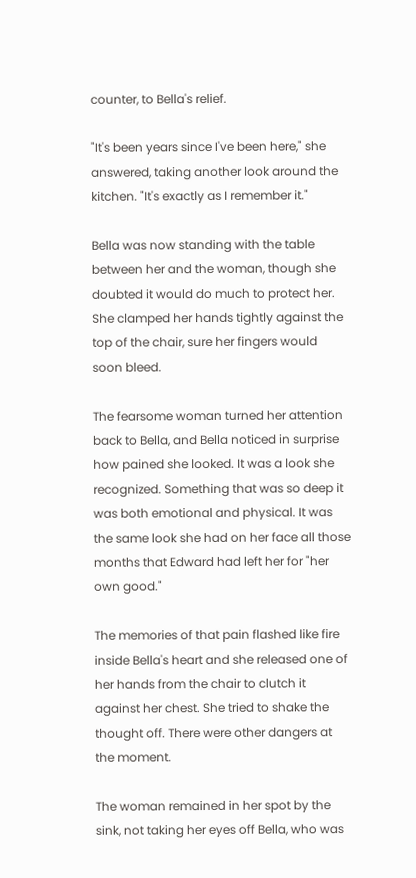counter, to Bella's relief.

"It's been years since I've been here," she answered, taking another look around the kitchen. "It's exactly as I remember it."

Bella was now standing with the table between her and the woman, though she doubted it would do much to protect her. She clamped her hands tightly against the top of the chair, sure her fingers would soon bleed.

The fearsome woman turned her attention back to Bella, and Bella noticed in surprise how pained she looked. It was a look she recognized. Something that was so deep it was both emotional and physical. It was the same look she had on her face all those months that Edward had left her for "her own good."

The memories of that pain flashed like fire inside Bella's heart and she released one of her hands from the chair to clutch it against her chest. She tried to shake the thought off. There were other dangers at the moment.

The woman remained in her spot by the sink, not taking her eyes off Bella, who was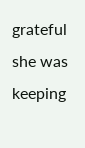grateful she was keeping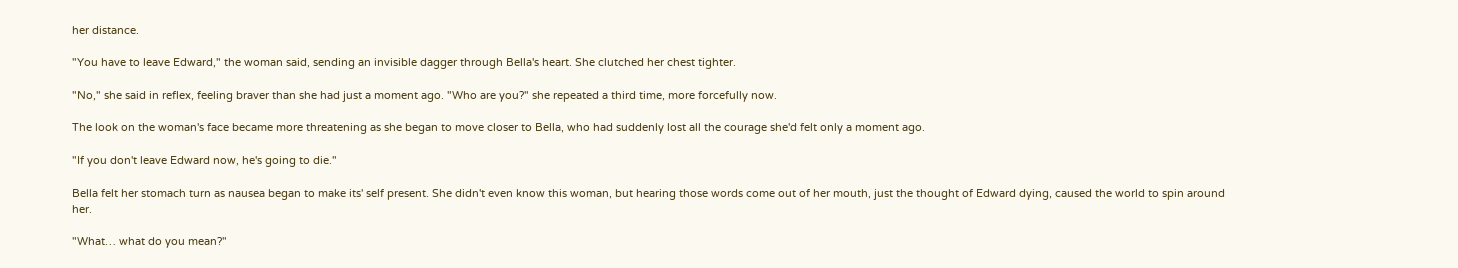her distance.

"You have to leave Edward," the woman said, sending an invisible dagger through Bella's heart. She clutched her chest tighter.

"No," she said in reflex, feeling braver than she had just a moment ago. "Who are you?" she repeated a third time, more forcefully now.

The look on the woman's face became more threatening as she began to move closer to Bella, who had suddenly lost all the courage she'd felt only a moment ago.

"If you don't leave Edward now, he's going to die."

Bella felt her stomach turn as nausea began to make its' self present. She didn't even know this woman, but hearing those words come out of her mouth, just the thought of Edward dying, caused the world to spin around her.

"What… what do you mean?"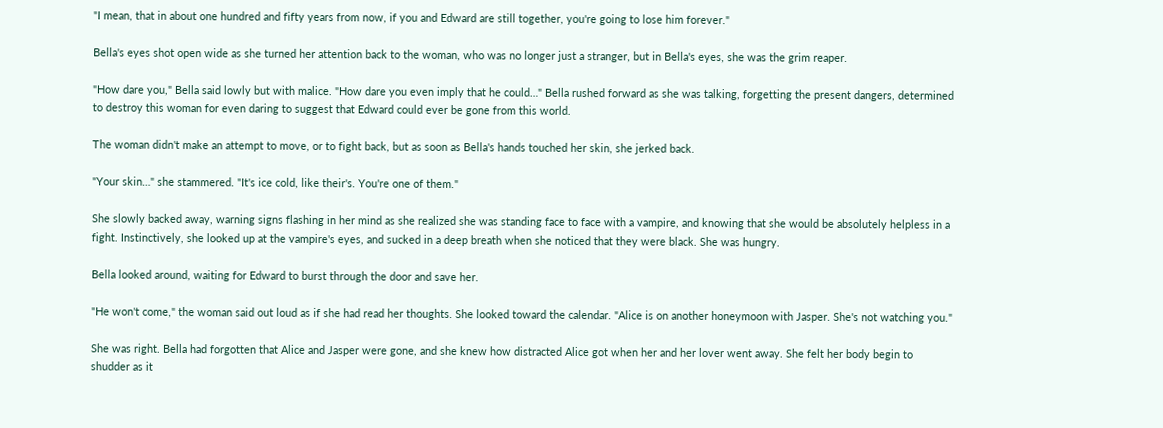"I mean, that in about one hundred and fifty years from now, if you and Edward are still together, you're going to lose him forever."

Bella's eyes shot open wide as she turned her attention back to the woman, who was no longer just a stranger, but in Bella's eyes, she was the grim reaper.

"How dare you," Bella said lowly but with malice. "How dare you even imply that he could…" Bella rushed forward as she was talking, forgetting the present dangers, determined to destroy this woman for even daring to suggest that Edward could ever be gone from this world.

The woman didn't make an attempt to move, or to fight back, but as soon as Bella's hands touched her skin, she jerked back.

"Your skin…" she stammered. "It's ice cold, like their's. You're one of them."

She slowly backed away, warning signs flashing in her mind as she realized she was standing face to face with a vampire, and knowing that she would be absolutely helpless in a fight. Instinctively, she looked up at the vampire's eyes, and sucked in a deep breath when she noticed that they were black. She was hungry.

Bella looked around, waiting for Edward to burst through the door and save her.

"He won't come," the woman said out loud as if she had read her thoughts. She looked toward the calendar. "Alice is on another honeymoon with Jasper. She's not watching you."

She was right. Bella had forgotten that Alice and Jasper were gone, and she knew how distracted Alice got when her and her lover went away. She felt her body begin to shudder as it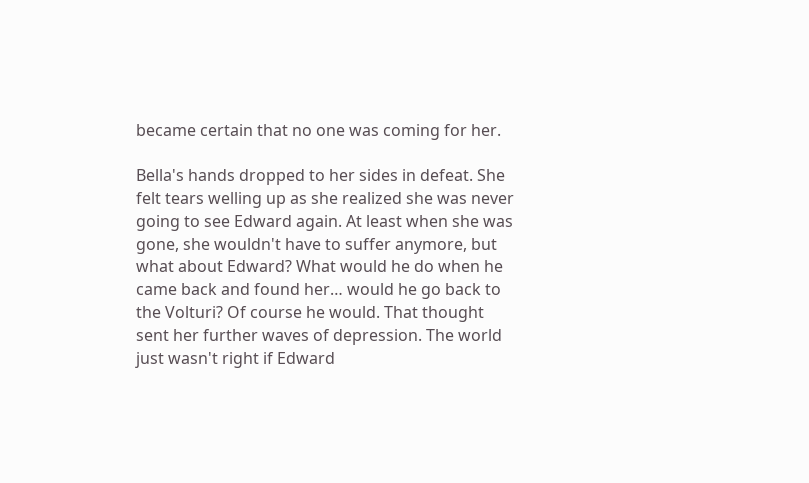became certain that no one was coming for her.

Bella's hands dropped to her sides in defeat. She felt tears welling up as she realized she was never going to see Edward again. At least when she was gone, she wouldn't have to suffer anymore, but what about Edward? What would he do when he came back and found her… would he go back to the Volturi? Of course he would. That thought sent her further waves of depression. The world just wasn't right if Edward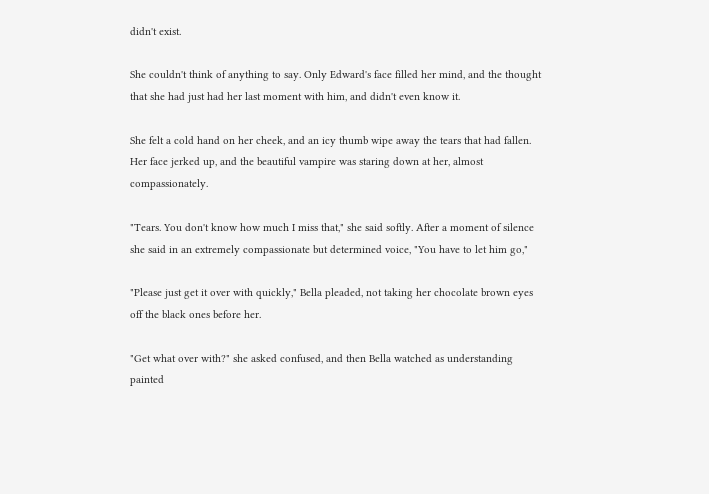didn't exist.

She couldn't think of anything to say. Only Edward's face filled her mind, and the thought that she had just had her last moment with him, and didn't even know it.

She felt a cold hand on her cheek, and an icy thumb wipe away the tears that had fallen. Her face jerked up, and the beautiful vampire was staring down at her, almost compassionately.

"Tears. You don't know how much I miss that," she said softly. After a moment of silence she said in an extremely compassionate but determined voice, "You have to let him go,"

"Please just get it over with quickly," Bella pleaded, not taking her chocolate brown eyes off the black ones before her.

"Get what over with?" she asked confused, and then Bella watched as understanding painted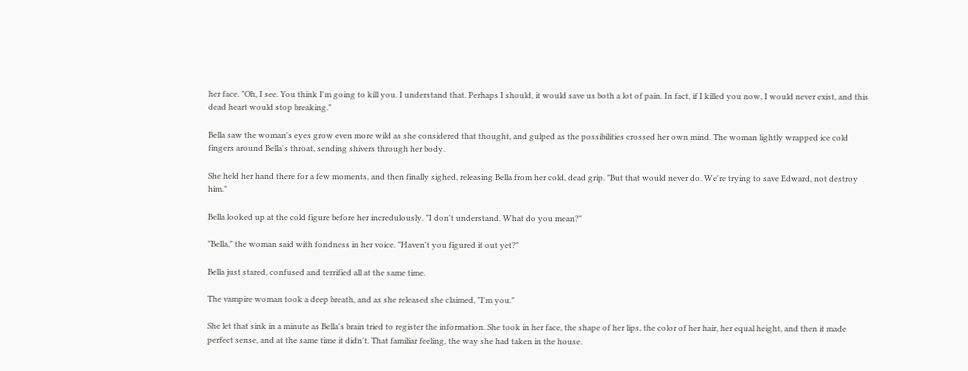her face. "Oh, I see. You think I'm going to kill you. I understand that. Perhaps I should, it would save us both a lot of pain. In fact, if I killed you now, I would never exist, and this dead heart would stop breaking."

Bella saw the woman's eyes grow even more wild as she considered that thought, and gulped as the possibilities crossed her own mind. The woman lightly wrapped ice cold fingers around Bella's throat, sending shivers through her body.

She held her hand there for a few moments, and then finally sighed, releasing Bella from her cold, dead grip. "But that would never do. We're trying to save Edward, not destroy him."

Bella looked up at the cold figure before her incredulously. "I don't understand. What do you mean?"

"Bella," the woman said with fondness in her voice. "Haven't you figured it out yet?"

Bella just stared, confused and terrified all at the same time.

The vampire woman took a deep breath, and as she released she claimed, "I'm you."

She let that sink in a minute as Bella's brain tried to register the information. She took in her face, the shape of her lips, the color of her hair, her equal height, and then it made perfect sense, and at the same time it didn't. That familiar feeling, the way she had taken in the house.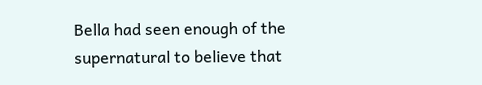Bella had seen enough of the supernatural to believe that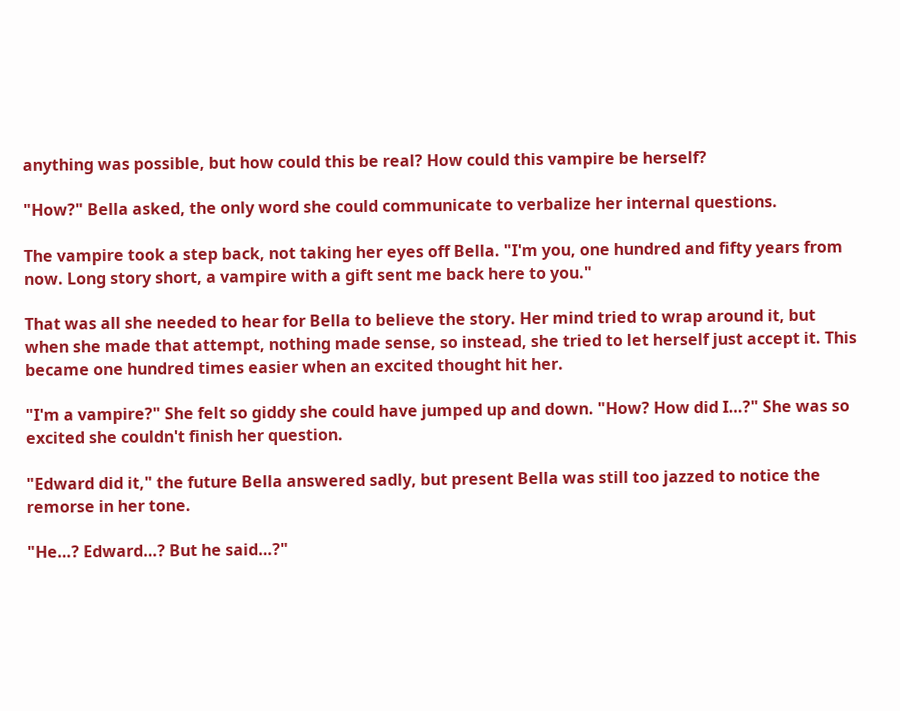anything was possible, but how could this be real? How could this vampire be herself?

"How?" Bella asked, the only word she could communicate to verbalize her internal questions.

The vampire took a step back, not taking her eyes off Bella. "I'm you, one hundred and fifty years from now. Long story short, a vampire with a gift sent me back here to you."

That was all she needed to hear for Bella to believe the story. Her mind tried to wrap around it, but when she made that attempt, nothing made sense, so instead, she tried to let herself just accept it. This became one hundred times easier when an excited thought hit her.

"I'm a vampire?" She felt so giddy she could have jumped up and down. "How? How did I…?" She was so excited she couldn't finish her question.

"Edward did it," the future Bella answered sadly, but present Bella was still too jazzed to notice the remorse in her tone.

"He…? Edward…? But he said…?"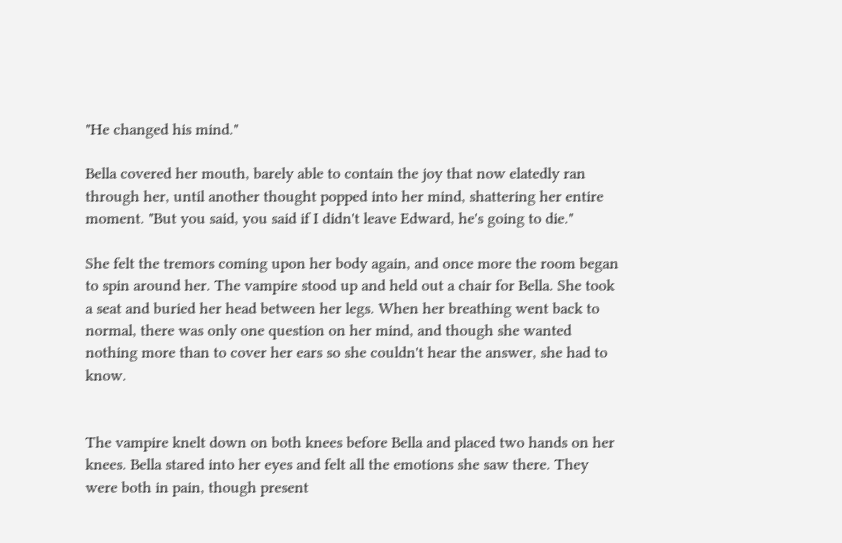"He changed his mind."

Bella covered her mouth, barely able to contain the joy that now elatedly ran through her, until another thought popped into her mind, shattering her entire moment. "But you said, you said if I didn't leave Edward, he's going to die."

She felt the tremors coming upon her body again, and once more the room began to spin around her. The vampire stood up and held out a chair for Bella. She took a seat and buried her head between her legs. When her breathing went back to normal, there was only one question on her mind, and though she wanted nothing more than to cover her ears so she couldn't hear the answer, she had to know.


The vampire knelt down on both knees before Bella and placed two hands on her knees. Bella stared into her eyes and felt all the emotions she saw there. They were both in pain, though present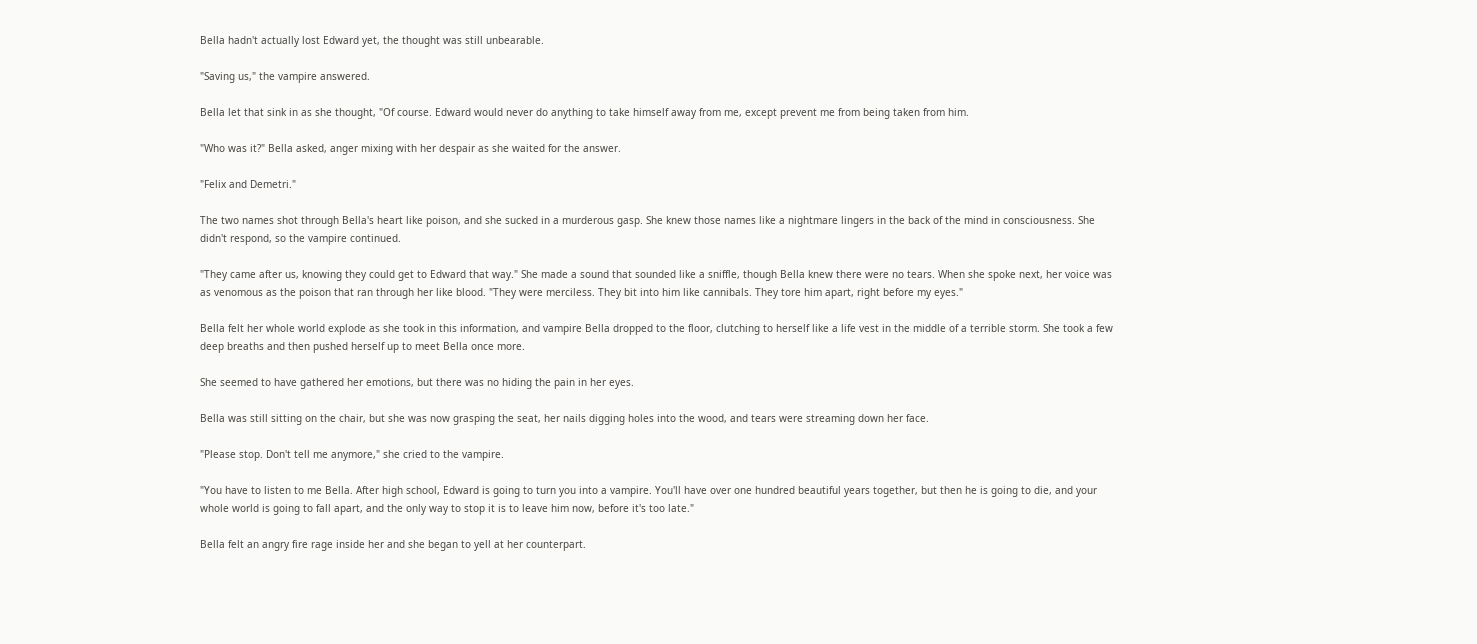Bella hadn't actually lost Edward yet, the thought was still unbearable.

"Saving us," the vampire answered.

Bella let that sink in as she thought, "Of course. Edward would never do anything to take himself away from me, except prevent me from being taken from him.

"Who was it?" Bella asked, anger mixing with her despair as she waited for the answer.

"Felix and Demetri."

The two names shot through Bella's heart like poison, and she sucked in a murderous gasp. She knew those names like a nightmare lingers in the back of the mind in consciousness. She didn't respond, so the vampire continued.

"They came after us, knowing they could get to Edward that way." She made a sound that sounded like a sniffle, though Bella knew there were no tears. When she spoke next, her voice was as venomous as the poison that ran through her like blood. "They were merciless. They bit into him like cannibals. They tore him apart, right before my eyes."

Bella felt her whole world explode as she took in this information, and vampire Bella dropped to the floor, clutching to herself like a life vest in the middle of a terrible storm. She took a few deep breaths and then pushed herself up to meet Bella once more.

She seemed to have gathered her emotions, but there was no hiding the pain in her eyes.

Bella was still sitting on the chair, but she was now grasping the seat, her nails digging holes into the wood, and tears were streaming down her face.

"Please stop. Don't tell me anymore," she cried to the vampire.

"You have to listen to me Bella. After high school, Edward is going to turn you into a vampire. You'll have over one hundred beautiful years together, but then he is going to die, and your whole world is going to fall apart, and the only way to stop it is to leave him now, before it's too late."

Bella felt an angry fire rage inside her and she began to yell at her counterpart.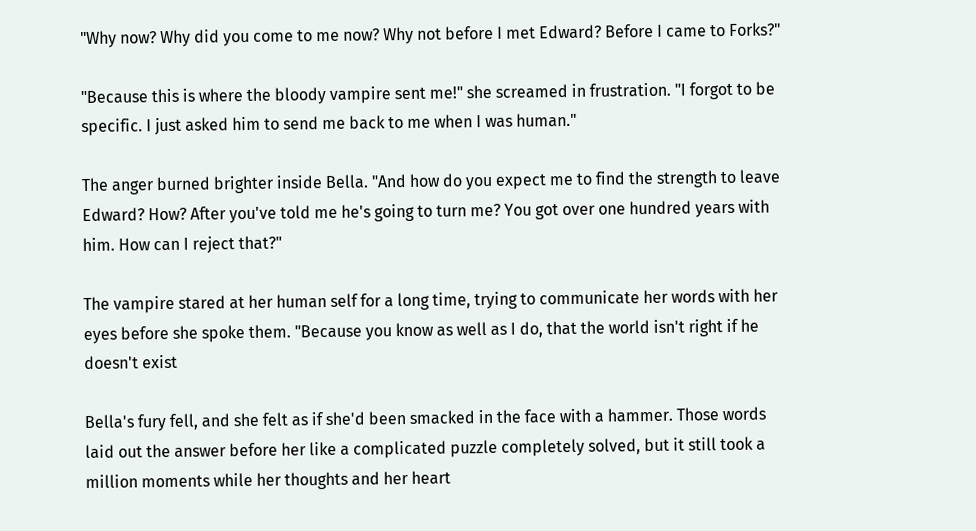"Why now? Why did you come to me now? Why not before I met Edward? Before I came to Forks?"

"Because this is where the bloody vampire sent me!" she screamed in frustration. "I forgot to be specific. I just asked him to send me back to me when I was human."

The anger burned brighter inside Bella. "And how do you expect me to find the strength to leave Edward? How? After you've told me he's going to turn me? You got over one hundred years with him. How can I reject that?"

The vampire stared at her human self for a long time, trying to communicate her words with her eyes before she spoke them. "Because you know as well as I do, that the world isn't right if he doesn't exist

Bella's fury fell, and she felt as if she'd been smacked in the face with a hammer. Those words laid out the answer before her like a complicated puzzle completely solved, but it still took a million moments while her thoughts and her heart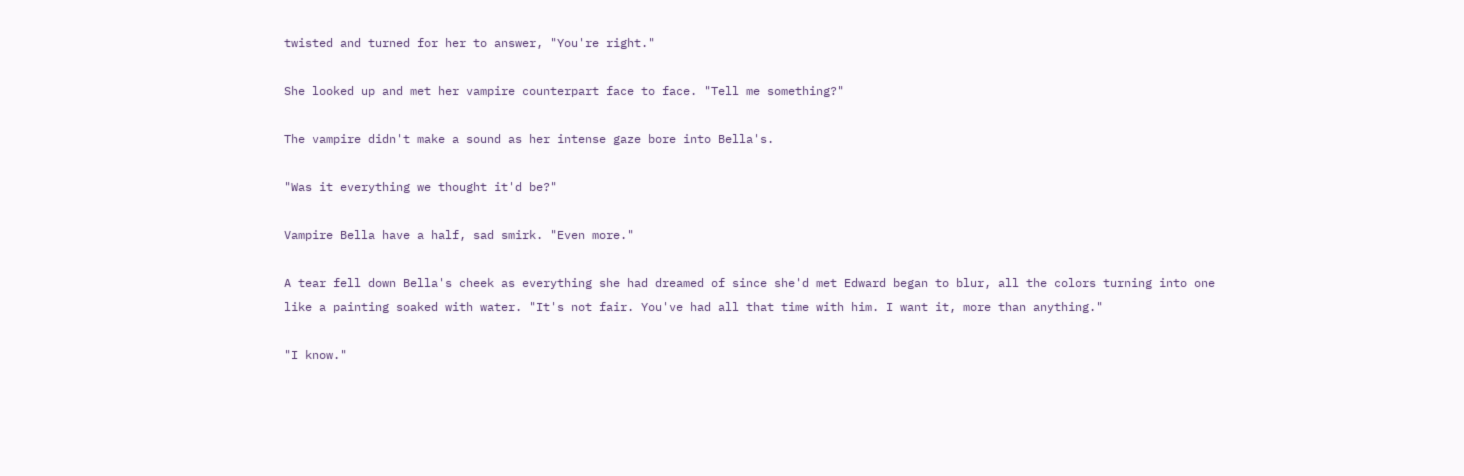twisted and turned for her to answer, "You're right."

She looked up and met her vampire counterpart face to face. "Tell me something?"

The vampire didn't make a sound as her intense gaze bore into Bella's.

"Was it everything we thought it'd be?"

Vampire Bella have a half, sad smirk. "Even more."

A tear fell down Bella's cheek as everything she had dreamed of since she'd met Edward began to blur, all the colors turning into one like a painting soaked with water. "It's not fair. You've had all that time with him. I want it, more than anything."

"I know."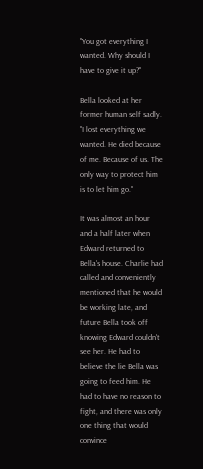"You got everything I wanted. Why should I have to give it up?"

Bella looked at her former human self sadly. "I lost everything we wanted. He died because of me. Because of us. The only way to protect him is to let him go."

It was almost an hour and a half later when Edward returned to Bella's house. Charlie had called and conveniently mentioned that he would be working late, and future Bella took off knowing Edward couldn't see her. He had to believe the lie Bella was going to feed him. He had to have no reason to fight, and there was only one thing that would convince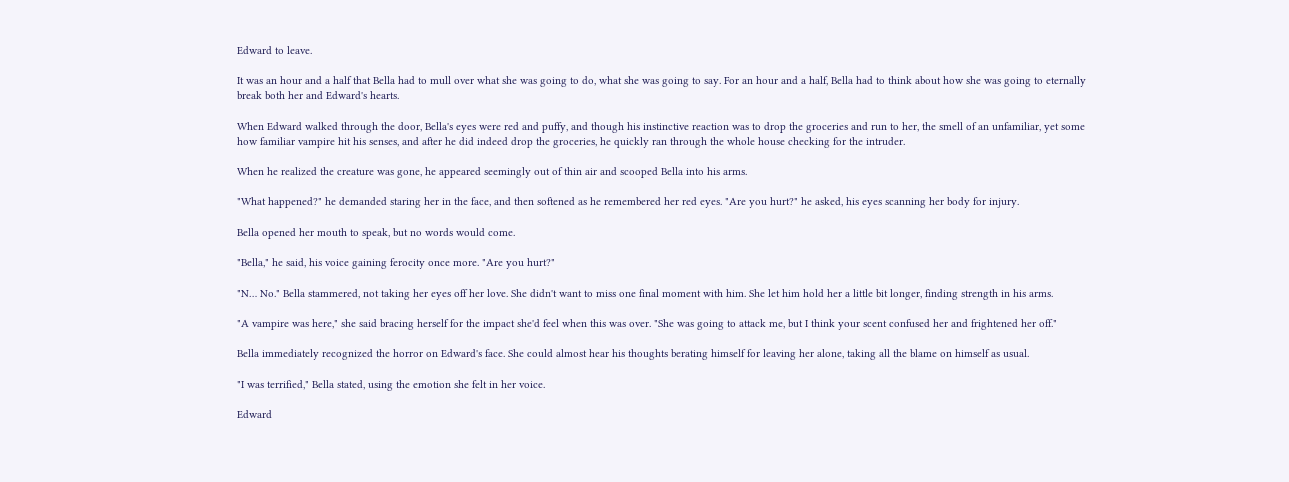Edward to leave.

It was an hour and a half that Bella had to mull over what she was going to do, what she was going to say. For an hour and a half, Bella had to think about how she was going to eternally break both her and Edward's hearts.

When Edward walked through the door, Bella's eyes were red and puffy, and though his instinctive reaction was to drop the groceries and run to her, the smell of an unfamiliar, yet some how familiar vampire hit his senses, and after he did indeed drop the groceries, he quickly ran through the whole house checking for the intruder.

When he realized the creature was gone, he appeared seemingly out of thin air and scooped Bella into his arms.

"What happened?" he demanded staring her in the face, and then softened as he remembered her red eyes. "Are you hurt?" he asked, his eyes scanning her body for injury.

Bella opened her mouth to speak, but no words would come.

"Bella," he said, his voice gaining ferocity once more. "Are you hurt?"

"N… No." Bella stammered, not taking her eyes off her love. She didn't want to miss one final moment with him. She let him hold her a little bit longer, finding strength in his arms.

"A vampire was here," she said bracing herself for the impact she'd feel when this was over. "She was going to attack me, but I think your scent confused her and frightened her off."

Bella immediately recognized the horror on Edward's face. She could almost hear his thoughts berating himself for leaving her alone, taking all the blame on himself as usual.

"I was terrified," Bella stated, using the emotion she felt in her voice.

Edward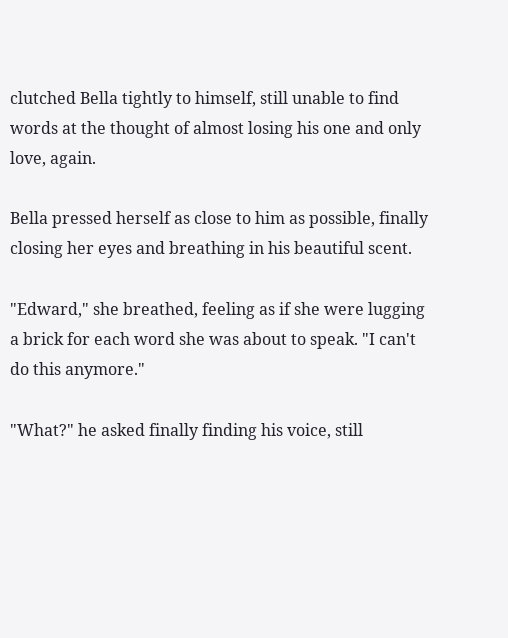clutched Bella tightly to himself, still unable to find words at the thought of almost losing his one and only love, again.

Bella pressed herself as close to him as possible, finally closing her eyes and breathing in his beautiful scent.

"Edward," she breathed, feeling as if she were lugging a brick for each word she was about to speak. "I can't do this anymore."

"What?" he asked finally finding his voice, still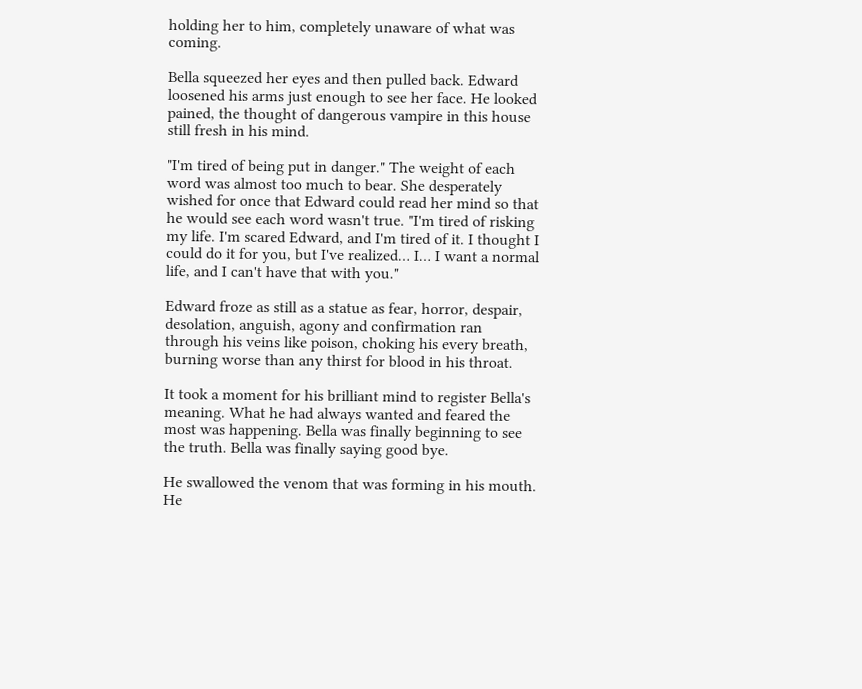holding her to him, completely unaware of what was coming.

Bella squeezed her eyes and then pulled back. Edward loosened his arms just enough to see her face. He looked pained, the thought of dangerous vampire in this house still fresh in his mind.

"I'm tired of being put in danger." The weight of each word was almost too much to bear. She desperately wished for once that Edward could read her mind so that he would see each word wasn't true. "I'm tired of risking my life. I'm scared Edward, and I'm tired of it. I thought I could do it for you, but I've realized… I… I want a normal life, and I can't have that with you."

Edward froze as still as a statue as fear, horror, despair, desolation, anguish, agony and confirmation ran through his veins like poison, choking his every breath, burning worse than any thirst for blood in his throat.

It took a moment for his brilliant mind to register Bella's meaning. What he had always wanted and feared the most was happening. Bella was finally beginning to see the truth. Bella was finally saying good bye.

He swallowed the venom that was forming in his mouth. He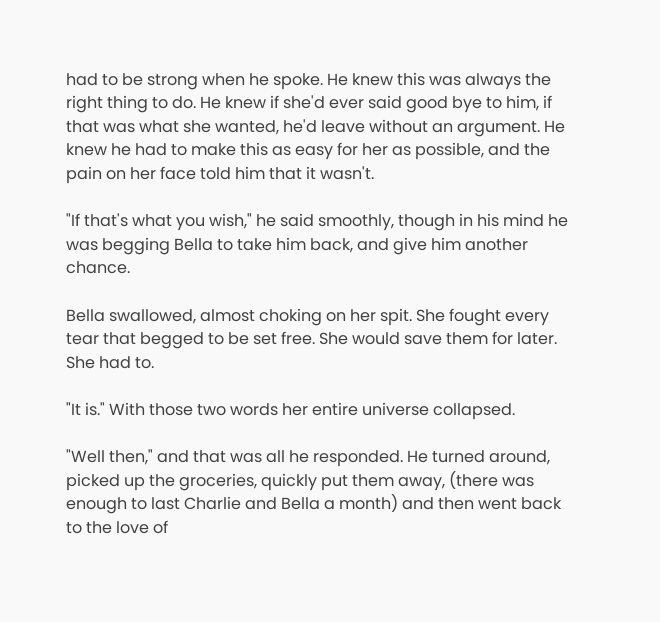had to be strong when he spoke. He knew this was always the right thing to do. He knew if she'd ever said good bye to him, if that was what she wanted, he'd leave without an argument. He knew he had to make this as easy for her as possible, and the pain on her face told him that it wasn't.

"If that's what you wish," he said smoothly, though in his mind he was begging Bella to take him back, and give him another chance.

Bella swallowed, almost choking on her spit. She fought every tear that begged to be set free. She would save them for later. She had to.

"It is." With those two words her entire universe collapsed.

"Well then," and that was all he responded. He turned around, picked up the groceries, quickly put them away, (there was enough to last Charlie and Bella a month) and then went back to the love of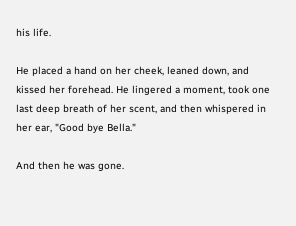his life.

He placed a hand on her cheek, leaned down, and kissed her forehead. He lingered a moment, took one last deep breath of her scent, and then whispered in her ear, "Good bye Bella."

And then he was gone.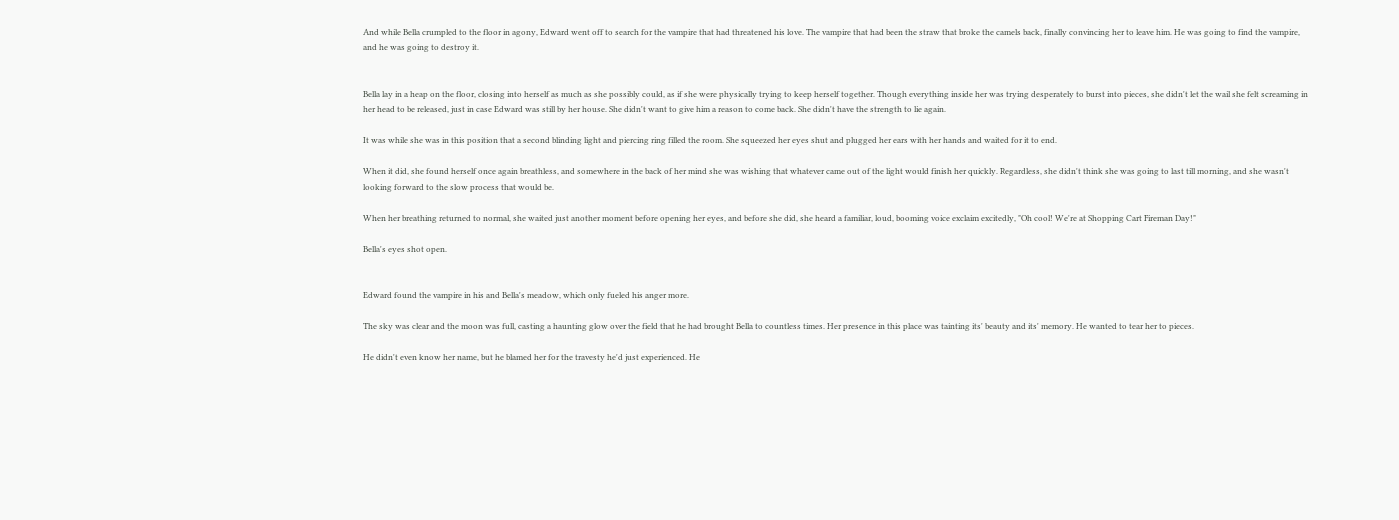And while Bella crumpled to the floor in agony, Edward went off to search for the vampire that had threatened his love. The vampire that had been the straw that broke the camels back, finally convincing her to leave him. He was going to find the vampire, and he was going to destroy it.


Bella lay in a heap on the floor, closing into herself as much as she possibly could, as if she were physically trying to keep herself together. Though everything inside her was trying desperately to burst into pieces, she didn't let the wail she felt screaming in her head to be released, just in case Edward was still by her house. She didn't want to give him a reason to come back. She didn't have the strength to lie again.

It was while she was in this position that a second blinding light and piercing ring filled the room. She squeezed her eyes shut and plugged her ears with her hands and waited for it to end.

When it did, she found herself once again breathless, and somewhere in the back of her mind she was wishing that whatever came out of the light would finish her quickly. Regardless, she didn't think she was going to last till morning, and she wasn't looking forward to the slow process that would be.

When her breathing returned to normal, she waited just another moment before opening her eyes, and before she did, she heard a familiar, loud, booming voice exclaim excitedly, "Oh cool! We're at Shopping Cart Fireman Day!"

Bella's eyes shot open.


Edward found the vampire in his and Bella's meadow, which only fueled his anger more.

The sky was clear and the moon was full, casting a haunting glow over the field that he had brought Bella to countless times. Her presence in this place was tainting its' beauty and its' memory. He wanted to tear her to pieces.

He didn't even know her name, but he blamed her for the travesty he'd just experienced. He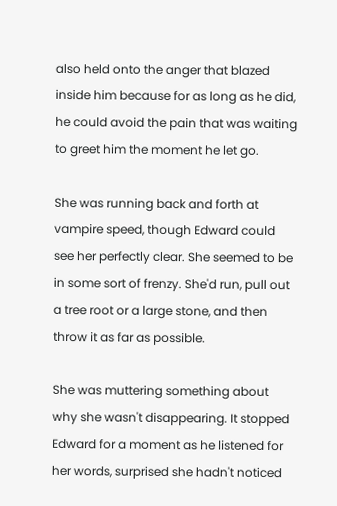also held onto the anger that blazed inside him because for as long as he did, he could avoid the pain that was waiting to greet him the moment he let go.

She was running back and forth at vampire speed, though Edward could see her perfectly clear. She seemed to be in some sort of frenzy. She'd run, pull out a tree root or a large stone, and then throw it as far as possible.

She was muttering something about why she wasn't disappearing. It stopped Edward for a moment as he listened for her words, surprised she hadn't noticed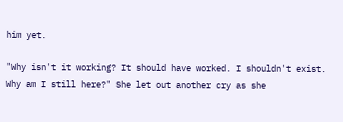him yet.

"Why isn't it working? It should have worked. I shouldn't exist. Why am I still here?" She let out another cry as she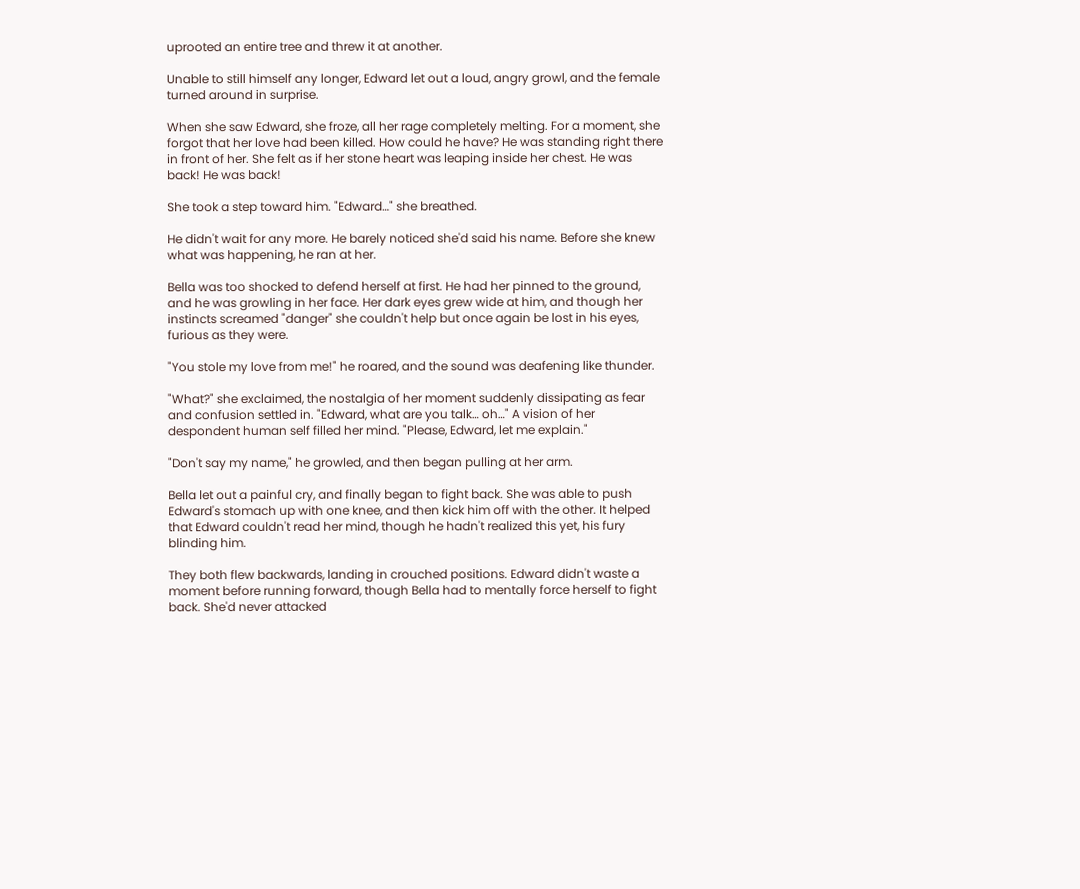uprooted an entire tree and threw it at another.

Unable to still himself any longer, Edward let out a loud, angry growl, and the female turned around in surprise.

When she saw Edward, she froze, all her rage completely melting. For a moment, she forgot that her love had been killed. How could he have? He was standing right there in front of her. She felt as if her stone heart was leaping inside her chest. He was back! He was back!

She took a step toward him. "Edward…" she breathed.

He didn't wait for any more. He barely noticed she'd said his name. Before she knew what was happening, he ran at her.

Bella was too shocked to defend herself at first. He had her pinned to the ground, and he was growling in her face. Her dark eyes grew wide at him, and though her instincts screamed "danger" she couldn't help but once again be lost in his eyes, furious as they were.

"You stole my love from me!" he roared, and the sound was deafening like thunder.

"What?" she exclaimed, the nostalgia of her moment suddenly dissipating as fear and confusion settled in. "Edward, what are you talk… oh…" A vision of her despondent human self filled her mind. "Please, Edward, let me explain."

"Don't say my name," he growled, and then began pulling at her arm.

Bella let out a painful cry, and finally began to fight back. She was able to push Edward's stomach up with one knee, and then kick him off with the other. It helped that Edward couldn't read her mind, though he hadn't realized this yet, his fury blinding him.

They both flew backwards, landing in crouched positions. Edward didn't waste a moment before running forward, though Bella had to mentally force herself to fight back. She'd never attacked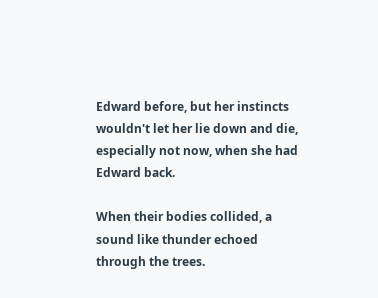Edward before, but her instincts wouldn't let her lie down and die, especially not now, when she had Edward back.

When their bodies collided, a sound like thunder echoed through the trees.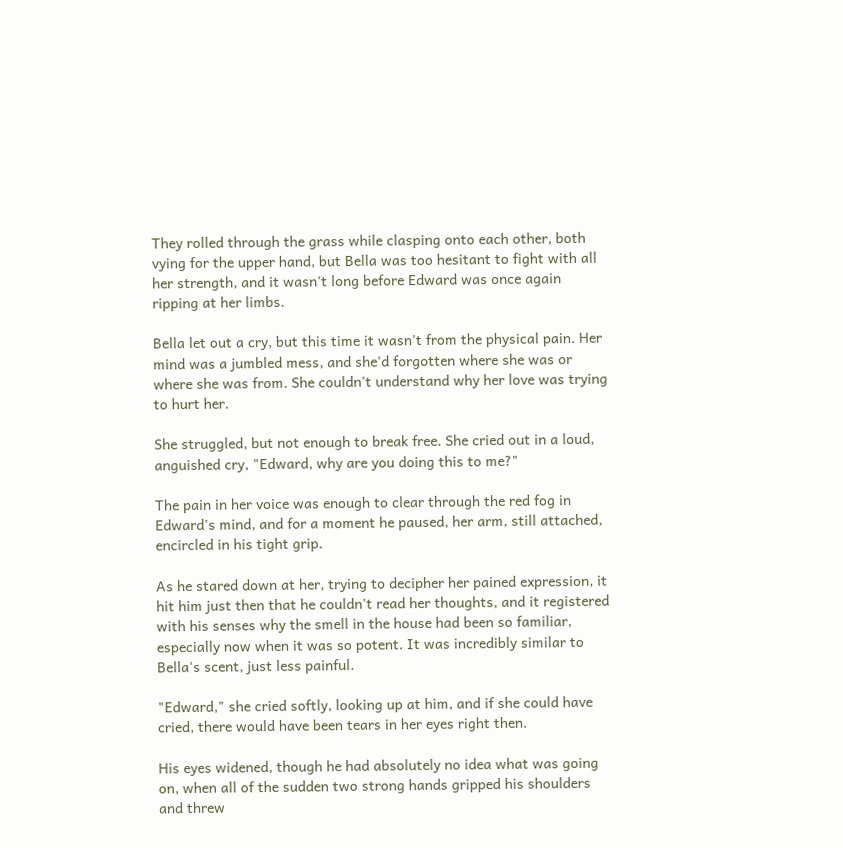They rolled through the grass while clasping onto each other, both vying for the upper hand, but Bella was too hesitant to fight with all her strength, and it wasn't long before Edward was once again ripping at her limbs.

Bella let out a cry, but this time it wasn't from the physical pain. Her mind was a jumbled mess, and she'd forgotten where she was or where she was from. She couldn't understand why her love was trying to hurt her.

She struggled, but not enough to break free. She cried out in a loud, anguished cry, "Edward, why are you doing this to me?"

The pain in her voice was enough to clear through the red fog in Edward's mind, and for a moment he paused, her arm, still attached, encircled in his tight grip.

As he stared down at her, trying to decipher her pained expression, it hit him just then that he couldn't read her thoughts, and it registered with his senses why the smell in the house had been so familiar, especially now when it was so potent. It was incredibly similar to Bella's scent, just less painful.

"Edward," she cried softly, looking up at him, and if she could have cried, there would have been tears in her eyes right then.

His eyes widened, though he had absolutely no idea what was going on, when all of the sudden two strong hands gripped his shoulders and threw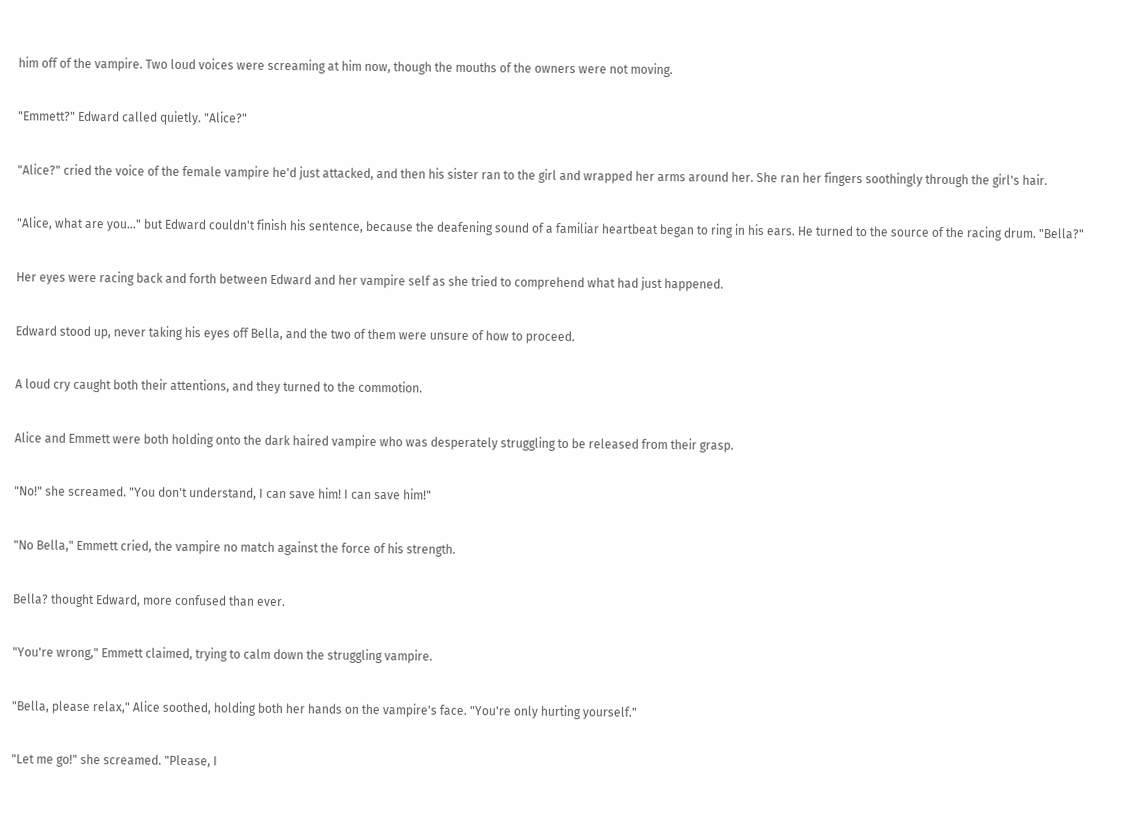him off of the vampire. Two loud voices were screaming at him now, though the mouths of the owners were not moving.

"Emmett?" Edward called quietly. "Alice?"

"Alice?" cried the voice of the female vampire he'd just attacked, and then his sister ran to the girl and wrapped her arms around her. She ran her fingers soothingly through the girl's hair.

"Alice, what are you…" but Edward couldn't finish his sentence, because the deafening sound of a familiar heartbeat began to ring in his ears. He turned to the source of the racing drum. "Bella?"

Her eyes were racing back and forth between Edward and her vampire self as she tried to comprehend what had just happened.

Edward stood up, never taking his eyes off Bella, and the two of them were unsure of how to proceed.

A loud cry caught both their attentions, and they turned to the commotion.

Alice and Emmett were both holding onto the dark haired vampire who was desperately struggling to be released from their grasp.

"No!" she screamed. "You don't understand, I can save him! I can save him!"

"No Bella," Emmett cried, the vampire no match against the force of his strength.

Bella? thought Edward, more confused than ever.

"You're wrong," Emmett claimed, trying to calm down the struggling vampire.

"Bella, please relax," Alice soothed, holding both her hands on the vampire's face. "You're only hurting yourself."

"Let me go!" she screamed. "Please, I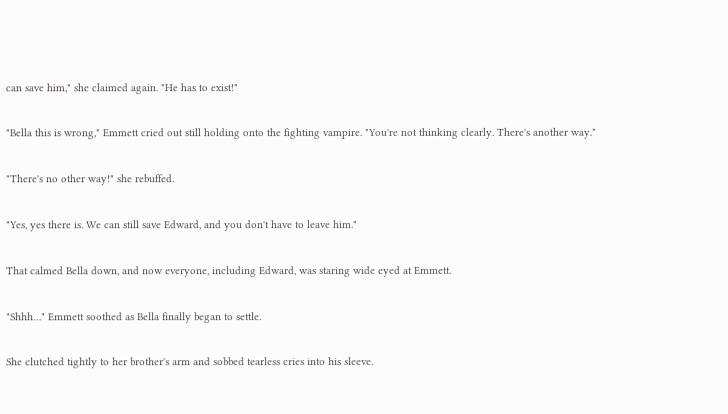can save him," she claimed again. "He has to exist!"

"Bella this is wrong," Emmett cried out still holding onto the fighting vampire. "You're not thinking clearly. There's another way."

"There's no other way!" she rebuffed.

"Yes, yes there is. We can still save Edward, and you don't have to leave him."

That calmed Bella down, and now everyone, including Edward, was staring wide eyed at Emmett.

"Shhh…" Emmett soothed as Bella finally began to settle.

She clutched tightly to her brother's arm and sobbed tearless cries into his sleeve.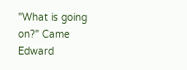"What is going on?" Came Edward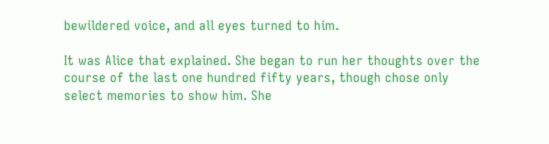bewildered voice, and all eyes turned to him.

It was Alice that explained. She began to run her thoughts over the course of the last one hundred fifty years, though chose only select memories to show him. She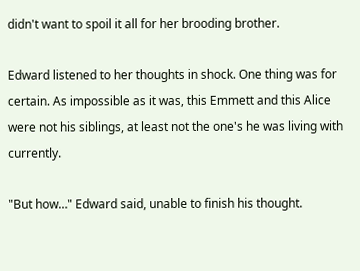didn't want to spoil it all for her brooding brother.

Edward listened to her thoughts in shock. One thing was for certain. As impossible as it was, this Emmett and this Alice were not his siblings, at least not the one's he was living with currently.

"But how…" Edward said, unable to finish his thought.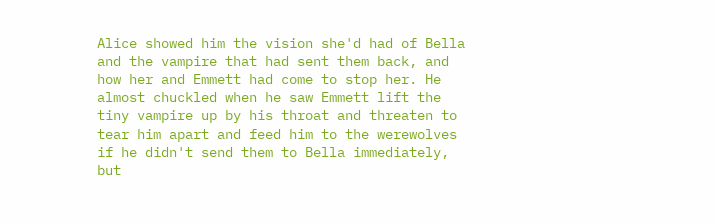Alice showed him the vision she'd had of Bella and the vampire that had sent them back, and how her and Emmett had come to stop her. He almost chuckled when he saw Emmett lift the tiny vampire up by his throat and threaten to tear him apart and feed him to the werewolves if he didn't send them to Bella immediately, but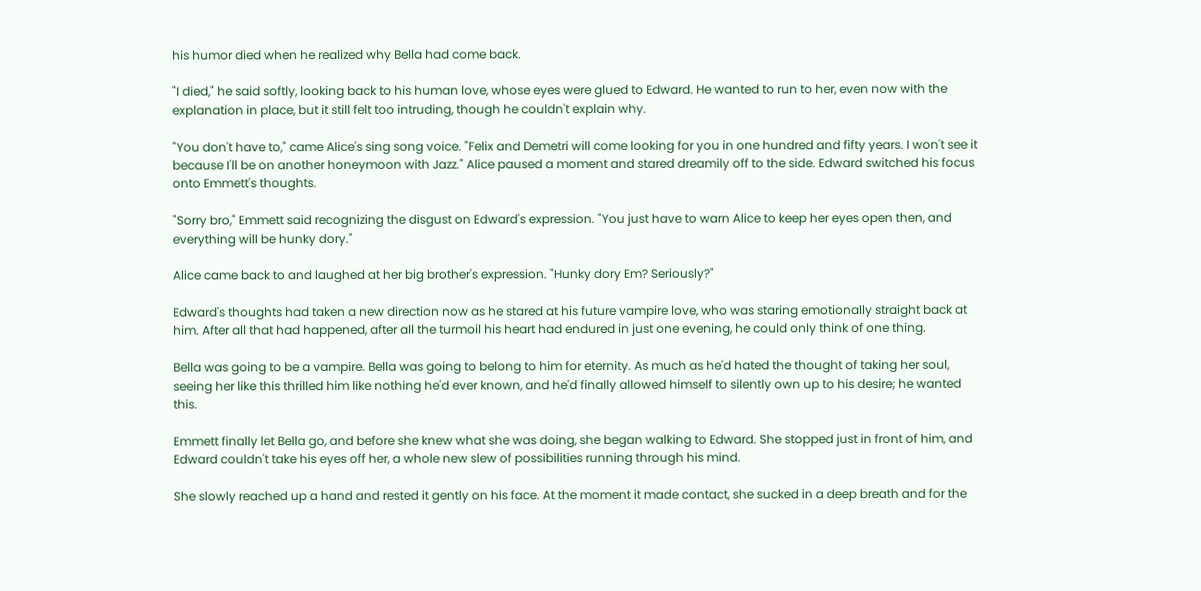his humor died when he realized why Bella had come back.

"I died," he said softly, looking back to his human love, whose eyes were glued to Edward. He wanted to run to her, even now with the explanation in place, but it still felt too intruding, though he couldn't explain why.

"You don't have to," came Alice's sing song voice. "Felix and Demetri will come looking for you in one hundred and fifty years. I won't see it because I'll be on another honeymoon with Jazz." Alice paused a moment and stared dreamily off to the side. Edward switched his focus onto Emmett's thoughts.

"Sorry bro," Emmett said recognizing the disgust on Edward's expression. "You just have to warn Alice to keep her eyes open then, and everything will be hunky dory."

Alice came back to and laughed at her big brother's expression. "Hunky dory Em? Seriously?"

Edward's thoughts had taken a new direction now as he stared at his future vampire love, who was staring emotionally straight back at him. After all that had happened, after all the turmoil his heart had endured in just one evening, he could only think of one thing.

Bella was going to be a vampire. Bella was going to belong to him for eternity. As much as he'd hated the thought of taking her soul, seeing her like this thrilled him like nothing he'd ever known, and he'd finally allowed himself to silently own up to his desire; he wanted this.

Emmett finally let Bella go, and before she knew what she was doing, she began walking to Edward. She stopped just in front of him, and Edward couldn't take his eyes off her, a whole new slew of possibilities running through his mind.

She slowly reached up a hand and rested it gently on his face. At the moment it made contact, she sucked in a deep breath and for the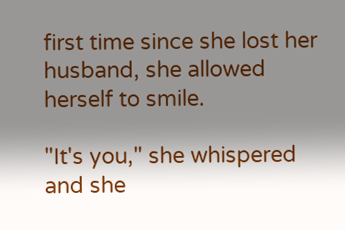first time since she lost her husband, she allowed herself to smile.

"It's you," she whispered and she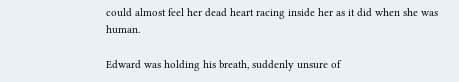could almost feel her dead heart racing inside her as it did when she was human.

Edward was holding his breath, suddenly unsure of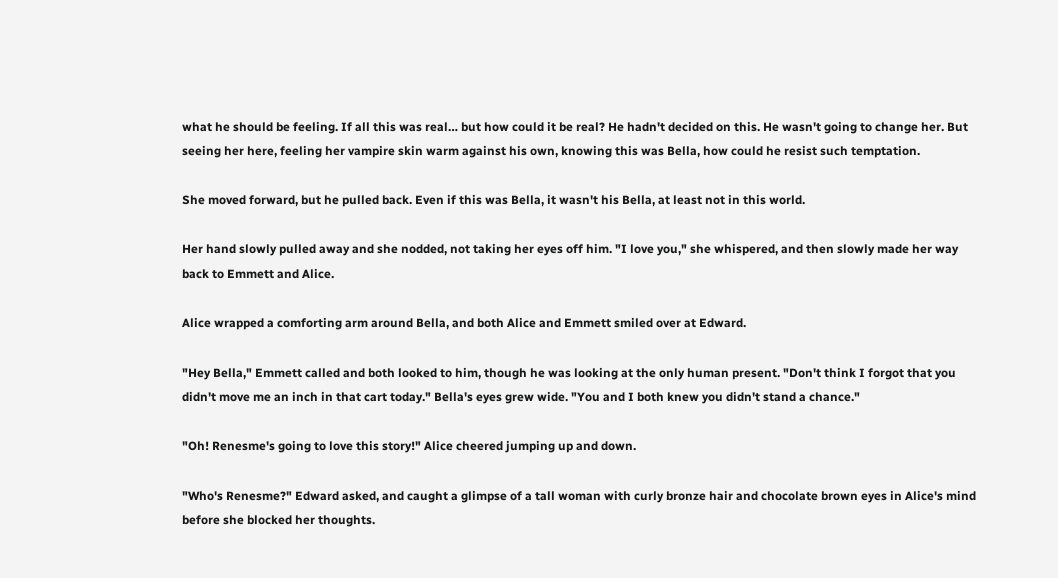what he should be feeling. If all this was real… but how could it be real? He hadn't decided on this. He wasn't going to change her. But seeing her here, feeling her vampire skin warm against his own, knowing this was Bella, how could he resist such temptation.

She moved forward, but he pulled back. Even if this was Bella, it wasn't his Bella, at least not in this world.

Her hand slowly pulled away and she nodded, not taking her eyes off him. "I love you," she whispered, and then slowly made her way back to Emmett and Alice.

Alice wrapped a comforting arm around Bella, and both Alice and Emmett smiled over at Edward.

"Hey Bella," Emmett called and both looked to him, though he was looking at the only human present. "Don't think I forgot that you didn't move me an inch in that cart today." Bella's eyes grew wide. "You and I both knew you didn't stand a chance."

"Oh! Renesme's going to love this story!" Alice cheered jumping up and down.

"Who's Renesme?" Edward asked, and caught a glimpse of a tall woman with curly bronze hair and chocolate brown eyes in Alice's mind before she blocked her thoughts.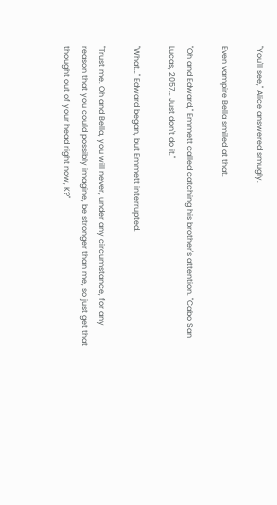"You'll see," Alice answered smugly.

Even vampire Bella smiled at that.

"Oh and Edward," Emmett called catching his brother's attention. "Cabo San Lucas, 2057… Just don't do it."

"What…" Edward began, but Emmett interrupted.

"Trust me. Oh and Bella, you will never, under any circumstance, for any reason that you could possibly imagine, be stronger than me, so just get that thought out of your head right now, K?"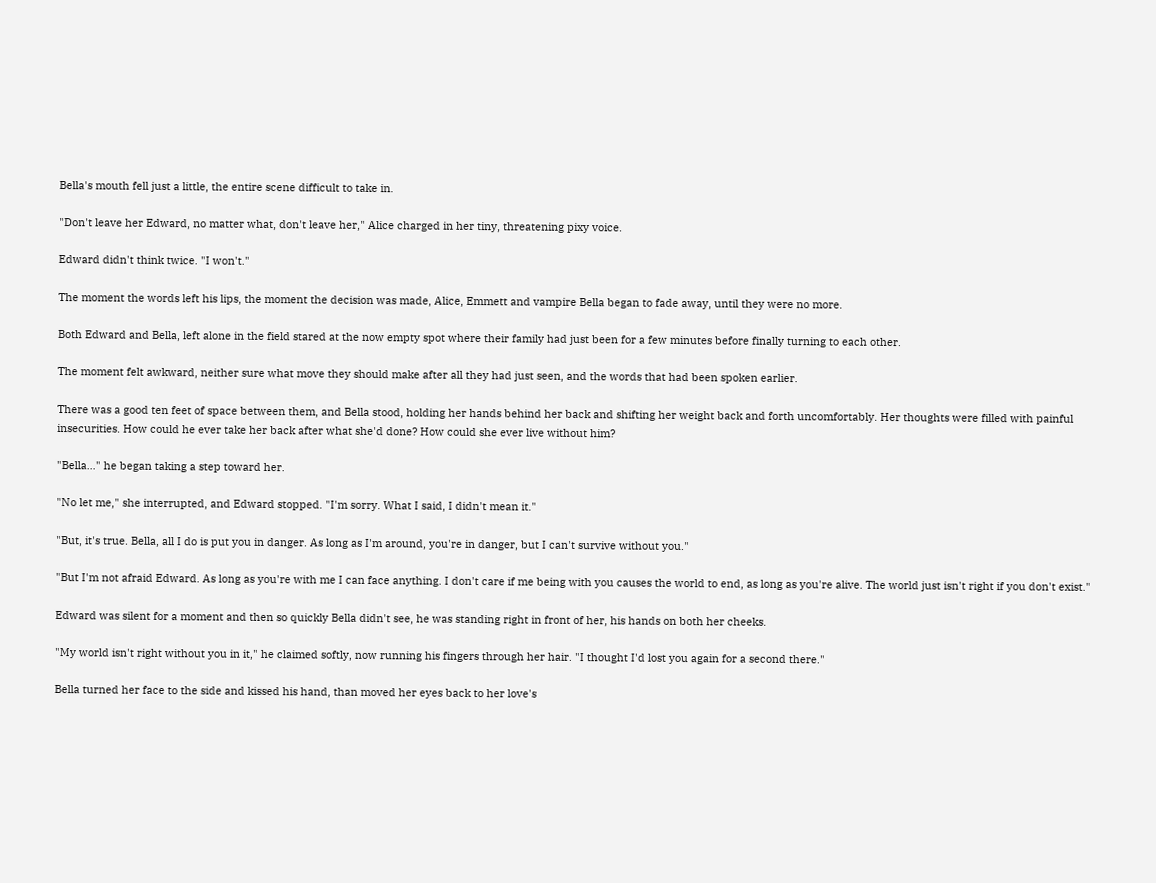Bella's mouth fell just a little, the entire scene difficult to take in.

"Don't leave her Edward, no matter what, don't leave her," Alice charged in her tiny, threatening pixy voice.

Edward didn't think twice. "I won't."

The moment the words left his lips, the moment the decision was made, Alice, Emmett and vampire Bella began to fade away, until they were no more.

Both Edward and Bella, left alone in the field stared at the now empty spot where their family had just been for a few minutes before finally turning to each other.

The moment felt awkward, neither sure what move they should make after all they had just seen, and the words that had been spoken earlier.

There was a good ten feet of space between them, and Bella stood, holding her hands behind her back and shifting her weight back and forth uncomfortably. Her thoughts were filled with painful insecurities. How could he ever take her back after what she'd done? How could she ever live without him?

"Bella…" he began taking a step toward her.

"No let me," she interrupted, and Edward stopped. "I'm sorry. What I said, I didn't mean it."

"But, it's true. Bella, all I do is put you in danger. As long as I'm around, you're in danger, but I can't survive without you."

"But I'm not afraid Edward. As long as you're with me I can face anything. I don't care if me being with you causes the world to end, as long as you're alive. The world just isn't right if you don't exist."

Edward was silent for a moment and then so quickly Bella didn't see, he was standing right in front of her, his hands on both her cheeks.

"My world isn't right without you in it," he claimed softly, now running his fingers through her hair. "I thought I'd lost you again for a second there."

Bella turned her face to the side and kissed his hand, than moved her eyes back to her love's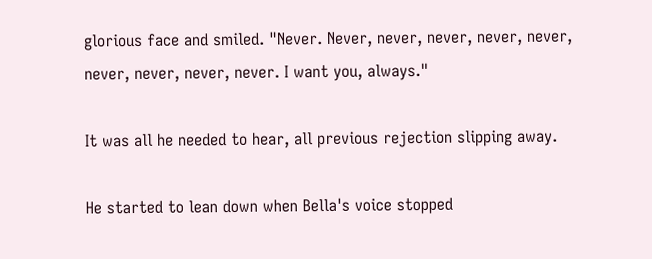glorious face and smiled. "Never. Never, never, never, never, never, never, never, never, never. I want you, always."

It was all he needed to hear, all previous rejection slipping away.

He started to lean down when Bella's voice stopped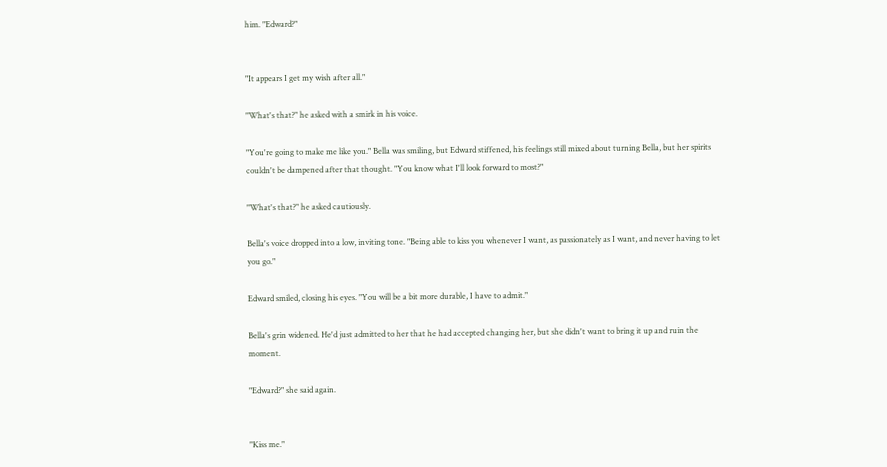him. "Edward?"


"It appears I get my wish after all."

"What's that?" he asked with a smirk in his voice.

"You're going to make me like you." Bella was smiling, but Edward stiffened, his feelings still mixed about turning Bella, but her spirits couldn't be dampened after that thought. "You know what I'll look forward to most?"

"What's that?" he asked cautiously.

Bella's voice dropped into a low, inviting tone. "Being able to kiss you whenever I want, as passionately as I want, and never having to let you go."

Edward smiled, closing his eyes. "You will be a bit more durable, I have to admit."

Bella's grin widened. He'd just admitted to her that he had accepted changing her, but she didn't want to bring it up and ruin the moment.

"Edward?" she said again.


"Kiss me."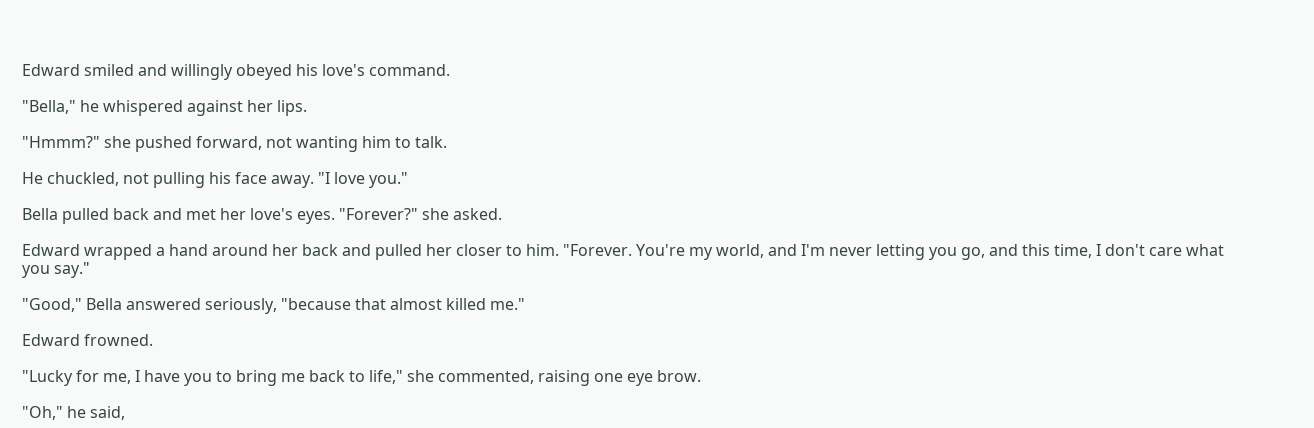Edward smiled and willingly obeyed his love's command.

"Bella," he whispered against her lips.

"Hmmm?" she pushed forward, not wanting him to talk.

He chuckled, not pulling his face away. "I love you."

Bella pulled back and met her love's eyes. "Forever?" she asked.

Edward wrapped a hand around her back and pulled her closer to him. "Forever. You're my world, and I'm never letting you go, and this time, I don't care what you say."

"Good," Bella answered seriously, "because that almost killed me."

Edward frowned.

"Lucky for me, I have you to bring me back to life," she commented, raising one eye brow.

"Oh," he said,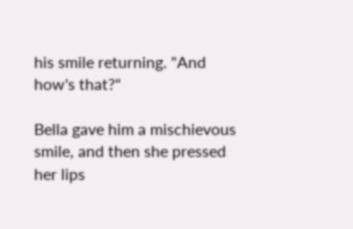his smile returning. "And how's that?"

Bella gave him a mischievous smile, and then she pressed her lips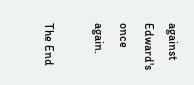against Edward's once again.

The End